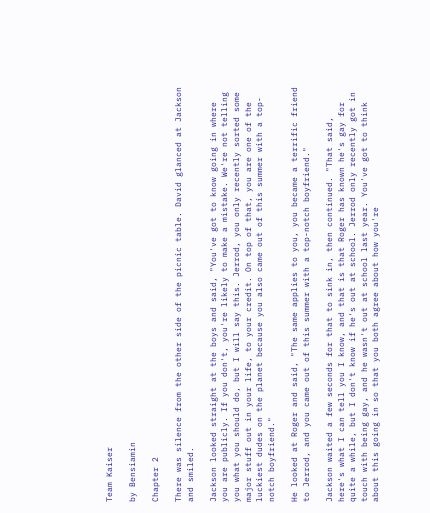Team Kaiser

by Bensiamin

Chapter 2

There was silence from the other side of the picnic table. David glanced at Jackson and smiled.

Jackson looked straight at the boys and said, "You've got to know going in where you are publicly. If you don't, you're likely to make a mistake. We're not telling you what you should do, but I will say this. Jerrod, you only recently sorted some major stuff out in your life, to your credit. On top of that, you are one of the luckiest dudes on the planet because you also came out of this summer with a top-notch boyfriend."

He looked at Roger and said, "The same applies to you, you became a terrific friend to Jerrod, and you came out of this summer with a top-notch boyfriend."

Jackson waited a few seconds for that to sink in, then continued. "That said, here's what I can tell you I know, and that is that Roger has known he's gay for quite a while, but I don't know if he's out at school. Jerrod only recently got in touch with being gay, and he wasn't out at school last year. You've got to think about this going in so that you both agree about how you're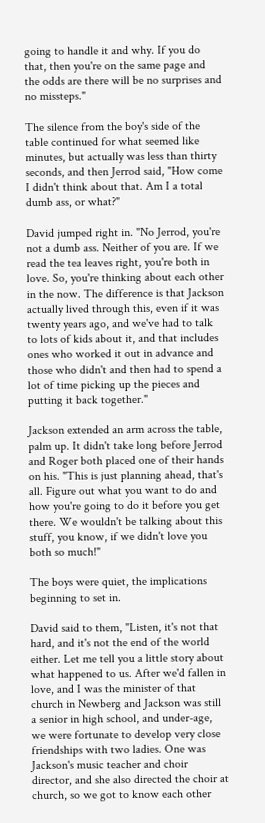going to handle it and why. If you do that, then you're on the same page and the odds are there will be no surprises and no missteps."

The silence from the boy's side of the table continued for what seemed like minutes, but actually was less than thirty seconds, and then Jerrod said, "How come I didn't think about that. Am I a total dumb ass, or what?"

David jumped right in. "No Jerrod, you're not a dumb ass. Neither of you are. If we read the tea leaves right, you're both in love. So, you're thinking about each other in the now. The difference is that Jackson actually lived through this, even if it was twenty years ago, and we've had to talk to lots of kids about it, and that includes ones who worked it out in advance and those who didn't and then had to spend a lot of time picking up the pieces and putting it back together."

Jackson extended an arm across the table, palm up. It didn't take long before Jerrod and Roger both placed one of their hands on his. "This is just planning ahead, that's all. Figure out what you want to do and how you're going to do it before you get there. We wouldn't be talking about this stuff, you know, if we didn't love you both so much!"

The boys were quiet, the implications beginning to set in.

David said to them, "Listen, it's not that hard, and it's not the end of the world either. Let me tell you a little story about what happened to us. After we'd fallen in love, and I was the minister of that church in Newberg and Jackson was still a senior in high school, and under-age, we were fortunate to develop very close friendships with two ladies. One was Jackson's music teacher and choir director, and she also directed the choir at church, so we got to know each other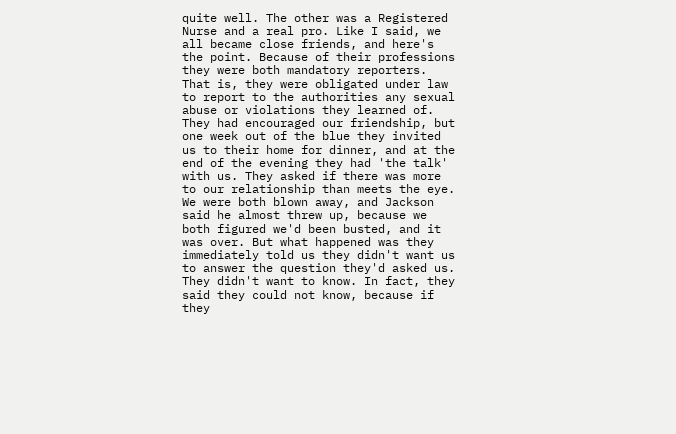quite well. The other was a Registered Nurse and a real pro. Like I said, we all became close friends, and here's the point. Because of their professions they were both mandatory reporters. That is, they were obligated under law to report to the authorities any sexual abuse or violations they learned of. They had encouraged our friendship, but one week out of the blue they invited us to their home for dinner, and at the end of the evening they had 'the talk' with us. They asked if there was more to our relationship than meets the eye. We were both blown away, and Jackson said he almost threw up, because we both figured we'd been busted, and it was over. But what happened was they immediately told us they didn't want us to answer the question they'd asked us. They didn't want to know. In fact, they said they could not know, because if they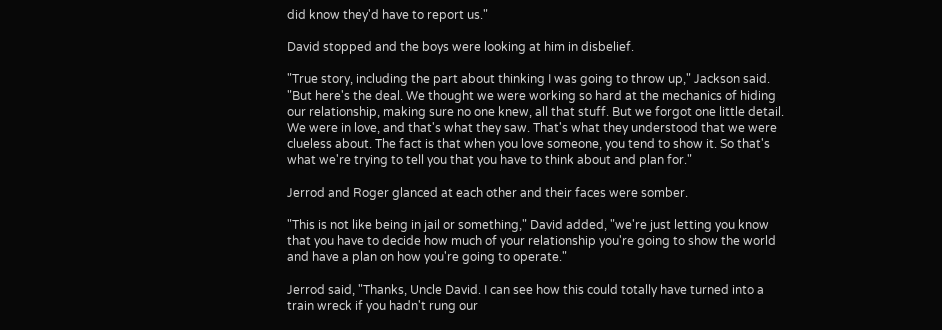did know they'd have to report us."

David stopped and the boys were looking at him in disbelief.

"True story, including the part about thinking I was going to throw up," Jackson said. "But here's the deal. We thought we were working so hard at the mechanics of hiding our relationship, making sure no one knew, all that stuff. But we forgot one little detail. We were in love, and that's what they saw. That's what they understood that we were clueless about. The fact is that when you love someone, you tend to show it. So that's what we're trying to tell you that you have to think about and plan for."

Jerrod and Roger glanced at each other and their faces were somber.

"This is not like being in jail or something," David added, "we're just letting you know that you have to decide how much of your relationship you're going to show the world and have a plan on how you're going to operate."

Jerrod said, "Thanks, Uncle David. I can see how this could totally have turned into a train wreck if you hadn't rung our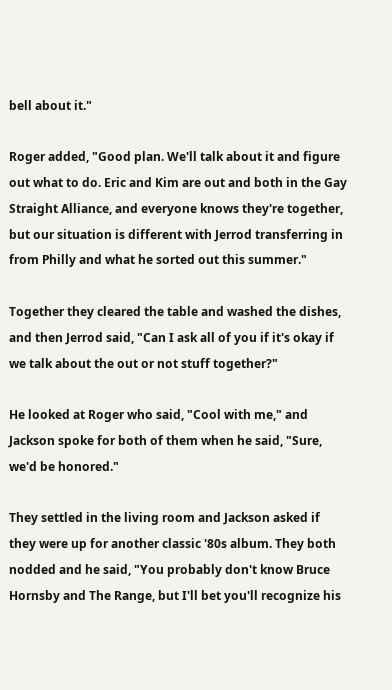bell about it."

Roger added, "Good plan. We'll talk about it and figure out what to do. Eric and Kim are out and both in the Gay Straight Alliance, and everyone knows they're together, but our situation is different with Jerrod transferring in from Philly and what he sorted out this summer."

Together they cleared the table and washed the dishes, and then Jerrod said, "Can I ask all of you if it's okay if we talk about the out or not stuff together?"

He looked at Roger who said, "Cool with me," and Jackson spoke for both of them when he said, "Sure, we'd be honored."

They settled in the living room and Jackson asked if they were up for another classic '80s album. They both nodded and he said, "You probably don't know Bruce Hornsby and The Range, but I'll bet you'll recognize his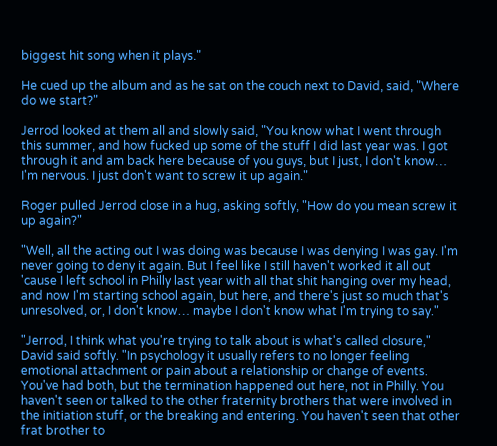biggest hit song when it plays."

He cued up the album and as he sat on the couch next to David, said, "Where do we start?"

Jerrod looked at them all and slowly said, "You know what I went through this summer, and how fucked up some of the stuff I did last year was. I got through it and am back here because of you guys, but I just, I don't know… I'm nervous. I just don't want to screw it up again."

Roger pulled Jerrod close in a hug, asking softly, "How do you mean screw it up again?"

"Well, all the acting out I was doing was because I was denying I was gay. I'm never going to deny it again. But I feel like I still haven't worked it all out 'cause I left school in Philly last year with all that shit hanging over my head, and now I'm starting school again, but here, and there's just so much that's unresolved, or, I don't know… maybe I don't know what I'm trying to say."

"Jerrod, I think what you're trying to talk about is what's called closure," David said softly. "In psychology it usually refers to no longer feeling emotional attachment or pain about a relationship or change of events. You've had both, but the termination happened out here, not in Philly. You haven't seen or talked to the other fraternity brothers that were involved in the initiation stuff, or the breaking and entering. You haven't seen that other frat brother to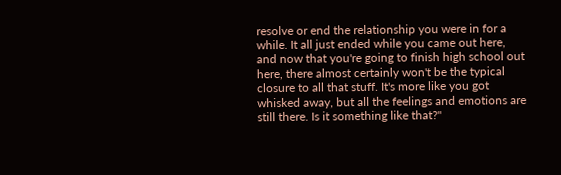resolve or end the relationship you were in for a while. It all just ended while you came out here, and now that you're going to finish high school out here, there almost certainly won't be the typical closure to all that stuff. It's more like you got whisked away, but all the feelings and emotions are still there. Is it something like that?"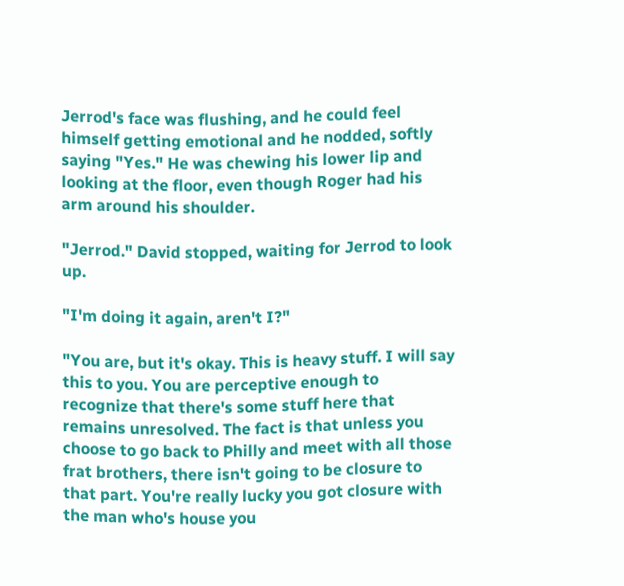Jerrod's face was flushing, and he could feel himself getting emotional and he nodded, softly saying "Yes." He was chewing his lower lip and looking at the floor, even though Roger had his arm around his shoulder.

"Jerrod." David stopped, waiting for Jerrod to look up.

"I'm doing it again, aren't I?"

"You are, but it's okay. This is heavy stuff. I will say this to you. You are perceptive enough to recognize that there's some stuff here that remains unresolved. The fact is that unless you choose to go back to Philly and meet with all those frat brothers, there isn't going to be closure to that part. You're really lucky you got closure with the man who's house you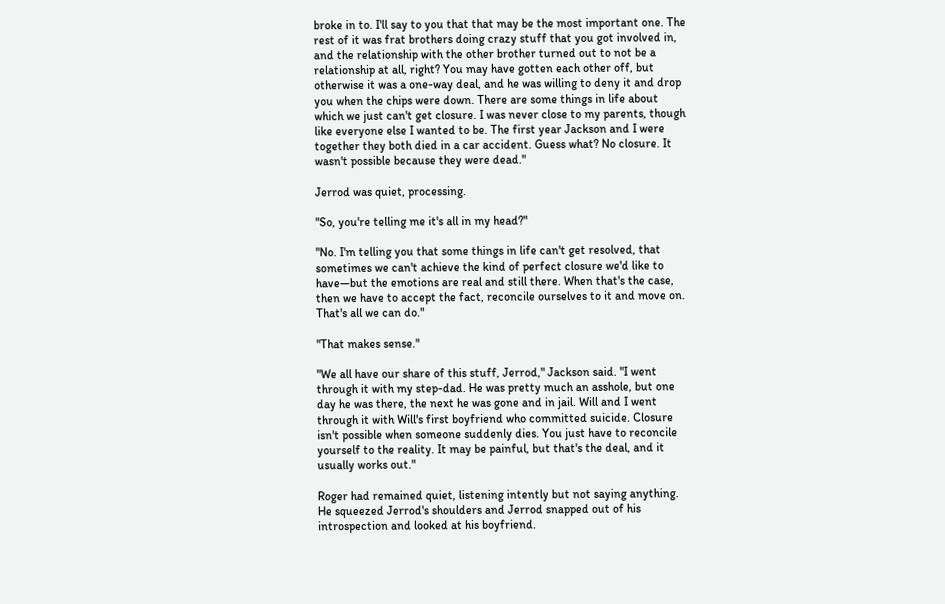broke in to. I'll say to you that that may be the most important one. The rest of it was frat brothers doing crazy stuff that you got involved in, and the relationship with the other brother turned out to not be a relationship at all, right? You may have gotten each other off, but otherwise it was a one-way deal, and he was willing to deny it and drop you when the chips were down. There are some things in life about which we just can't get closure. I was never close to my parents, though like everyone else I wanted to be. The first year Jackson and I were together they both died in a car accident. Guess what? No closure. It wasn't possible because they were dead."

Jerrod was quiet, processing.

"So, you're telling me it's all in my head?"

"No. I'm telling you that some things in life can't get resolved, that sometimes we can't achieve the kind of perfect closure we'd like to have—but the emotions are real and still there. When that's the case, then we have to accept the fact, reconcile ourselves to it and move on. That's all we can do."

"That makes sense."

"We all have our share of this stuff, Jerrod," Jackson said. "I went through it with my step-dad. He was pretty much an asshole, but one day he was there, the next he was gone and in jail. Will and I went through it with Will's first boyfriend who committed suicide. Closure isn't possible when someone suddenly dies. You just have to reconcile yourself to the reality. It may be painful, but that's the deal, and it usually works out."

Roger had remained quiet, listening intently but not saying anything. He squeezed Jerrod's shoulders and Jerrod snapped out of his introspection and looked at his boyfriend.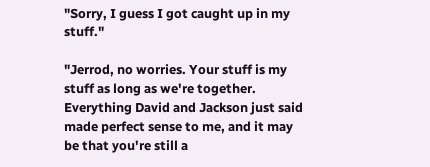"Sorry, I guess I got caught up in my stuff."

"Jerrod, no worries. Your stuff is my stuff as long as we're together. Everything David and Jackson just said made perfect sense to me, and it may be that you're still a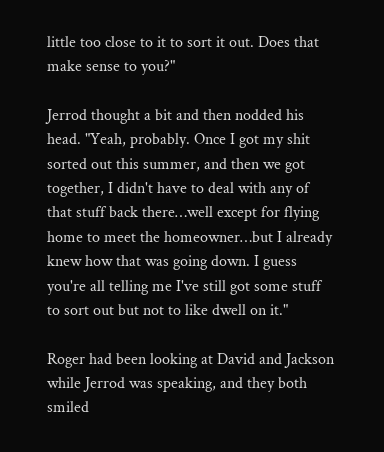little too close to it to sort it out. Does that make sense to you?"

Jerrod thought a bit and then nodded his head. "Yeah, probably. Once I got my shit sorted out this summer, and then we got together, I didn't have to deal with any of that stuff back there…well except for flying home to meet the homeowner…but I already knew how that was going down. I guess you're all telling me I've still got some stuff to sort out but not to like dwell on it."

Roger had been looking at David and Jackson while Jerrod was speaking, and they both smiled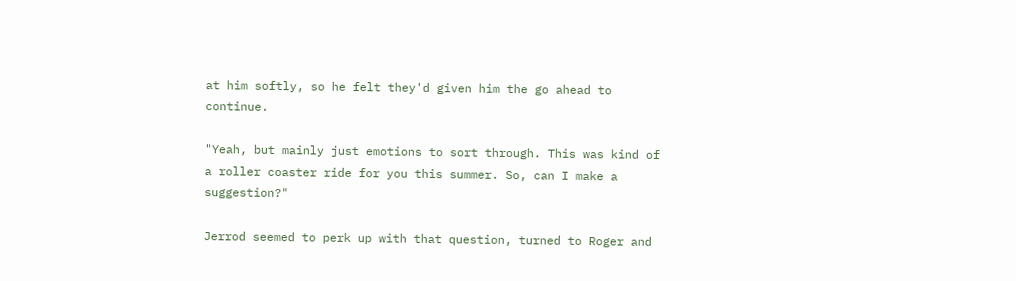at him softly, so he felt they'd given him the go ahead to continue.

"Yeah, but mainly just emotions to sort through. This was kind of a roller coaster ride for you this summer. So, can I make a suggestion?"

Jerrod seemed to perk up with that question, turned to Roger and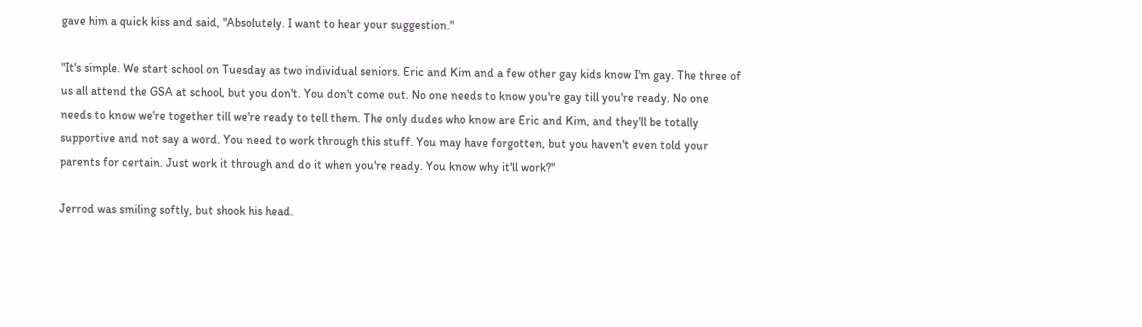gave him a quick kiss and said, "Absolutely. I want to hear your suggestion."

"It's simple. We start school on Tuesday as two individual seniors. Eric and Kim and a few other gay kids know I'm gay. The three of us all attend the GSA at school, but you don't. You don't come out. No one needs to know you're gay till you're ready. No one needs to know we're together till we're ready to tell them. The only dudes who know are Eric and Kim, and they'll be totally supportive and not say a word. You need to work through this stuff. You may have forgotten, but you haven't even told your parents for certain. Just work it through and do it when you're ready. You know why it'll work?"

Jerrod was smiling softly, but shook his head.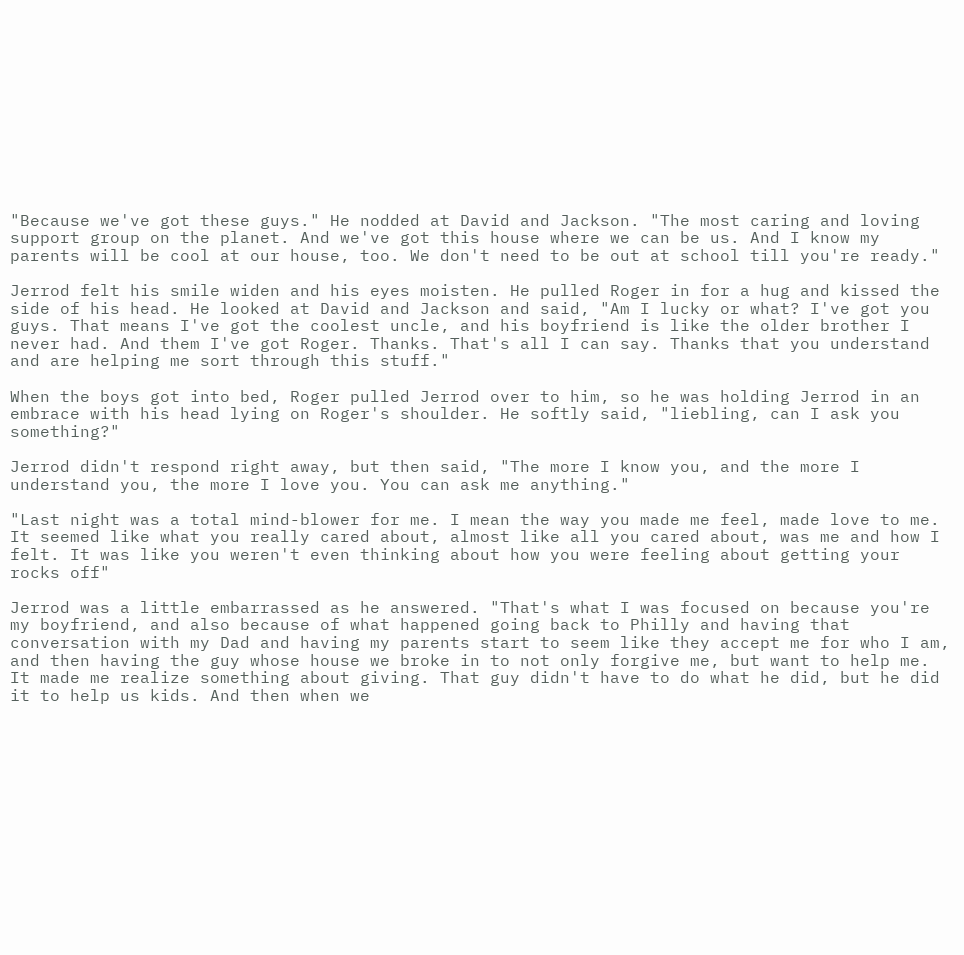"Because we've got these guys." He nodded at David and Jackson. "The most caring and loving support group on the planet. And we've got this house where we can be us. And I know my parents will be cool at our house, too. We don't need to be out at school till you're ready."

Jerrod felt his smile widen and his eyes moisten. He pulled Roger in for a hug and kissed the side of his head. He looked at David and Jackson and said, "Am I lucky or what? I've got you guys. That means I've got the coolest uncle, and his boyfriend is like the older brother I never had. And them I've got Roger. Thanks. That's all I can say. Thanks that you understand and are helping me sort through this stuff."

When the boys got into bed, Roger pulled Jerrod over to him, so he was holding Jerrod in an embrace with his head lying on Roger's shoulder. He softly said, "liebling, can I ask you something?"

Jerrod didn't respond right away, but then said, "The more I know you, and the more I understand you, the more I love you. You can ask me anything."

"Last night was a total mind-blower for me. I mean the way you made me feel, made love to me. It seemed like what you really cared about, almost like all you cared about, was me and how I felt. It was like you weren't even thinking about how you were feeling about getting your rocks off"

Jerrod was a little embarrassed as he answered. "That's what I was focused on because you're my boyfriend, and also because of what happened going back to Philly and having that conversation with my Dad and having my parents start to seem like they accept me for who I am, and then having the guy whose house we broke in to not only forgive me, but want to help me. It made me realize something about giving. That guy didn't have to do what he did, but he did it to help us kids. And then when we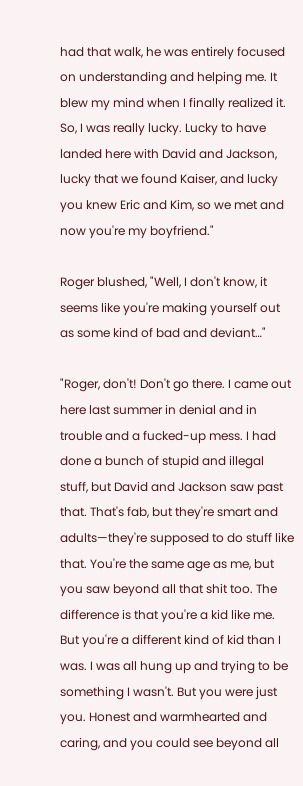had that walk, he was entirely focused on understanding and helping me. It blew my mind when I finally realized it. So, I was really lucky. Lucky to have landed here with David and Jackson, lucky that we found Kaiser, and lucky you knew Eric and Kim, so we met and now you're my boyfriend."

Roger blushed, "Well, I don't know, it seems like you're making yourself out as some kind of bad and deviant…"

"Roger, don't! Don't go there. I came out here last summer in denial and in trouble and a fucked-up mess. I had done a bunch of stupid and illegal stuff, but David and Jackson saw past that. That's fab, but they're smart and adults—they're supposed to do stuff like that. You're the same age as me, but you saw beyond all that shit too. The difference is that you're a kid like me. But you're a different kind of kid than I was. I was all hung up and trying to be something I wasn't. But you were just you. Honest and warmhearted and caring, and you could see beyond all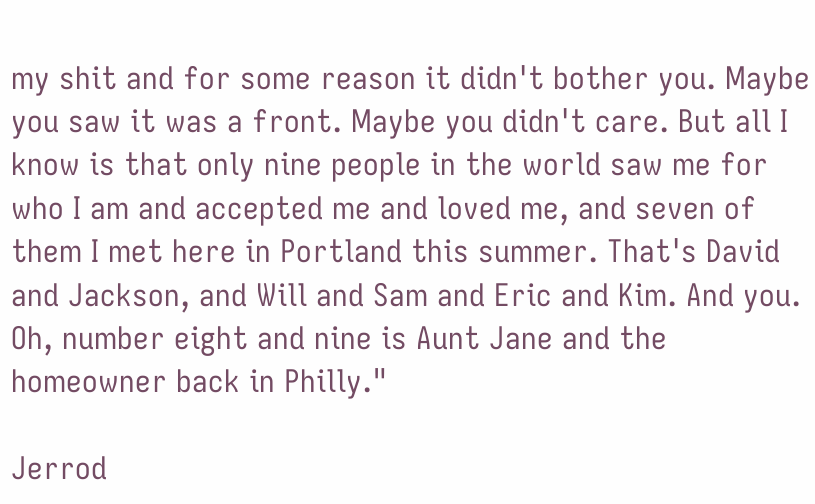my shit and for some reason it didn't bother you. Maybe you saw it was a front. Maybe you didn't care. But all I know is that only nine people in the world saw me for who I am and accepted me and loved me, and seven of them I met here in Portland this summer. That's David and Jackson, and Will and Sam and Eric and Kim. And you. Oh, number eight and nine is Aunt Jane and the homeowner back in Philly."

Jerrod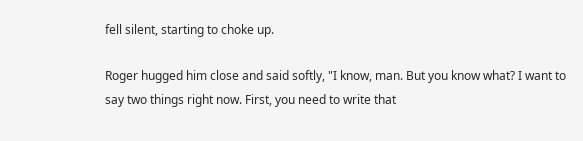fell silent, starting to choke up.

Roger hugged him close and said softly, "I know, man. But you know what? I want to say two things right now. First, you need to write that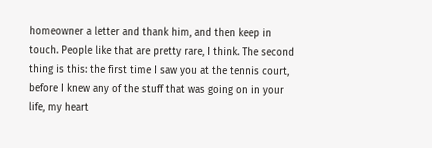homeowner a letter and thank him, and then keep in touch. People like that are pretty rare, I think. The second thing is this: the first time I saw you at the tennis court, before I knew any of the stuff that was going on in your life, my heart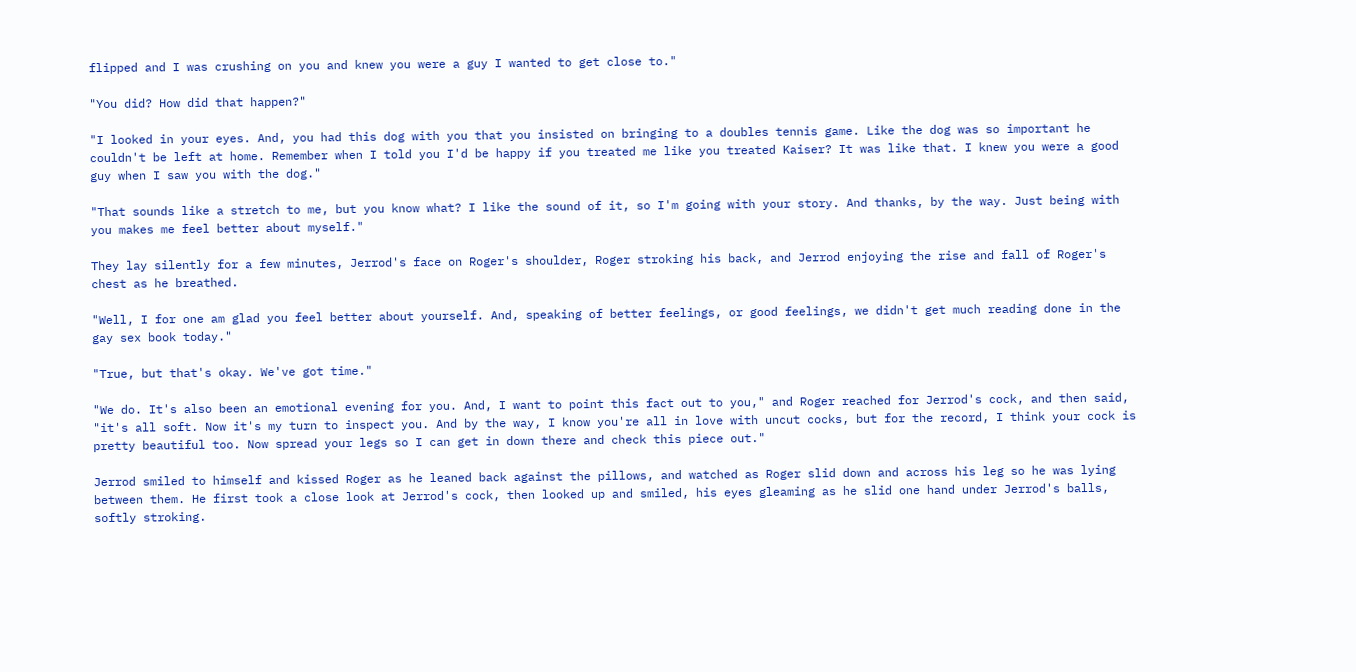flipped and I was crushing on you and knew you were a guy I wanted to get close to."

"You did? How did that happen?"

"I looked in your eyes. And, you had this dog with you that you insisted on bringing to a doubles tennis game. Like the dog was so important he couldn't be left at home. Remember when I told you I'd be happy if you treated me like you treated Kaiser? It was like that. I knew you were a good guy when I saw you with the dog."

"That sounds like a stretch to me, but you know what? I like the sound of it, so I'm going with your story. And thanks, by the way. Just being with you makes me feel better about myself."

They lay silently for a few minutes, Jerrod's face on Roger's shoulder, Roger stroking his back, and Jerrod enjoying the rise and fall of Roger's chest as he breathed.

"Well, I for one am glad you feel better about yourself. And, speaking of better feelings, or good feelings, we didn't get much reading done in the gay sex book today."

"True, but that's okay. We've got time."

"We do. It's also been an emotional evening for you. And, I want to point this fact out to you," and Roger reached for Jerrod's cock, and then said, "it's all soft. Now it's my turn to inspect you. And by the way, I know you're all in love with uncut cocks, but for the record, I think your cock is pretty beautiful too. Now spread your legs so I can get in down there and check this piece out."

Jerrod smiled to himself and kissed Roger as he leaned back against the pillows, and watched as Roger slid down and across his leg so he was lying between them. He first took a close look at Jerrod's cock, then looked up and smiled, his eyes gleaming as he slid one hand under Jerrod's balls, softly stroking.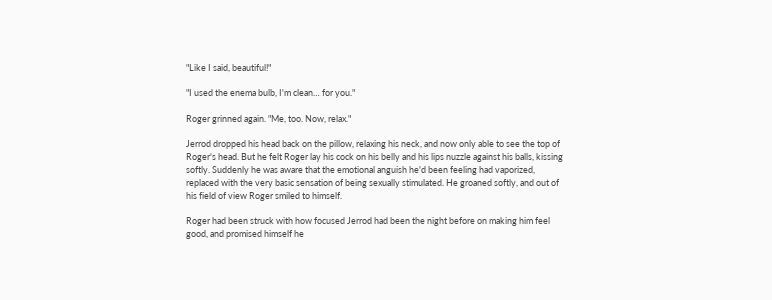"Like I said, beautiful!"

"I used the enema bulb, I'm clean… for you."

Roger grinned again. "Me, too. Now, relax."

Jerrod dropped his head back on the pillow, relaxing his neck, and now only able to see the top of Roger's head. But he felt Roger lay his cock on his belly and his lips nuzzle against his balls, kissing softly. Suddenly he was aware that the emotional anguish he'd been feeling had vaporized, replaced with the very basic sensation of being sexually stimulated. He groaned softly, and out of his field of view Roger smiled to himself.

Roger had been struck with how focused Jerrod had been the night before on making him feel good, and promised himself he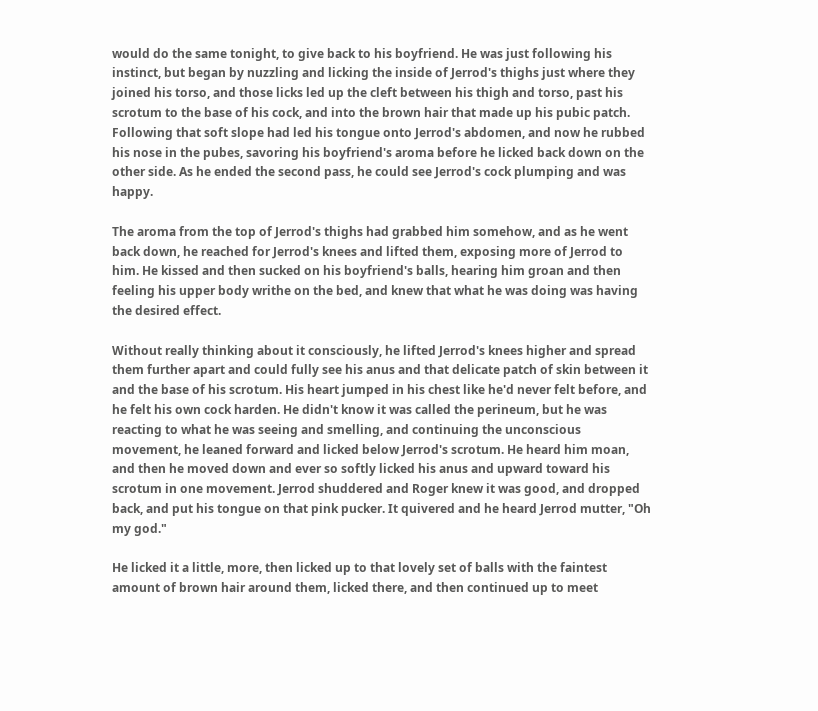would do the same tonight, to give back to his boyfriend. He was just following his instinct, but began by nuzzling and licking the inside of Jerrod's thighs just where they joined his torso, and those licks led up the cleft between his thigh and torso, past his scrotum to the base of his cock, and into the brown hair that made up his pubic patch. Following that soft slope had led his tongue onto Jerrod's abdomen, and now he rubbed his nose in the pubes, savoring his boyfriend's aroma before he licked back down on the other side. As he ended the second pass, he could see Jerrod's cock plumping and was happy.

The aroma from the top of Jerrod's thighs had grabbed him somehow, and as he went back down, he reached for Jerrod's knees and lifted them, exposing more of Jerrod to him. He kissed and then sucked on his boyfriend's balls, hearing him groan and then feeling his upper body writhe on the bed, and knew that what he was doing was having the desired effect.

Without really thinking about it consciously, he lifted Jerrod's knees higher and spread them further apart and could fully see his anus and that delicate patch of skin between it and the base of his scrotum. His heart jumped in his chest like he'd never felt before, and he felt his own cock harden. He didn't know it was called the perineum, but he was reacting to what he was seeing and smelling, and continuing the unconscious movement, he leaned forward and licked below Jerrod's scrotum. He heard him moan, and then he moved down and ever so softly licked his anus and upward toward his scrotum in one movement. Jerrod shuddered and Roger knew it was good, and dropped back, and put his tongue on that pink pucker. It quivered and he heard Jerrod mutter, "Oh my god."

He licked it a little, more, then licked up to that lovely set of balls with the faintest amount of brown hair around them, licked there, and then continued up to meet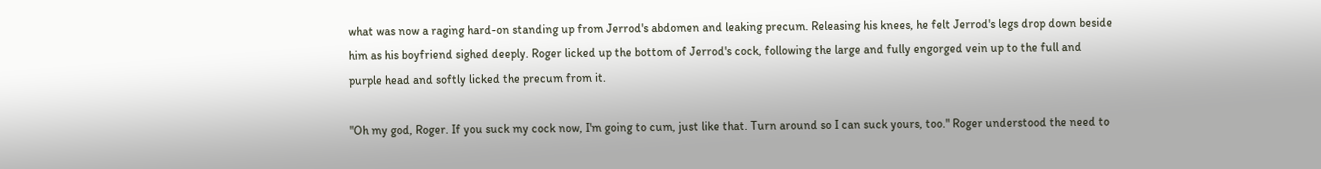what was now a raging hard-on standing up from Jerrod's abdomen and leaking precum. Releasing his knees, he felt Jerrod's legs drop down beside him as his boyfriend sighed deeply. Roger licked up the bottom of Jerrod's cock, following the large and fully engorged vein up to the full and purple head and softly licked the precum from it.

"Oh my god, Roger. If you suck my cock now, I'm going to cum, just like that. Turn around so I can suck yours, too." Roger understood the need to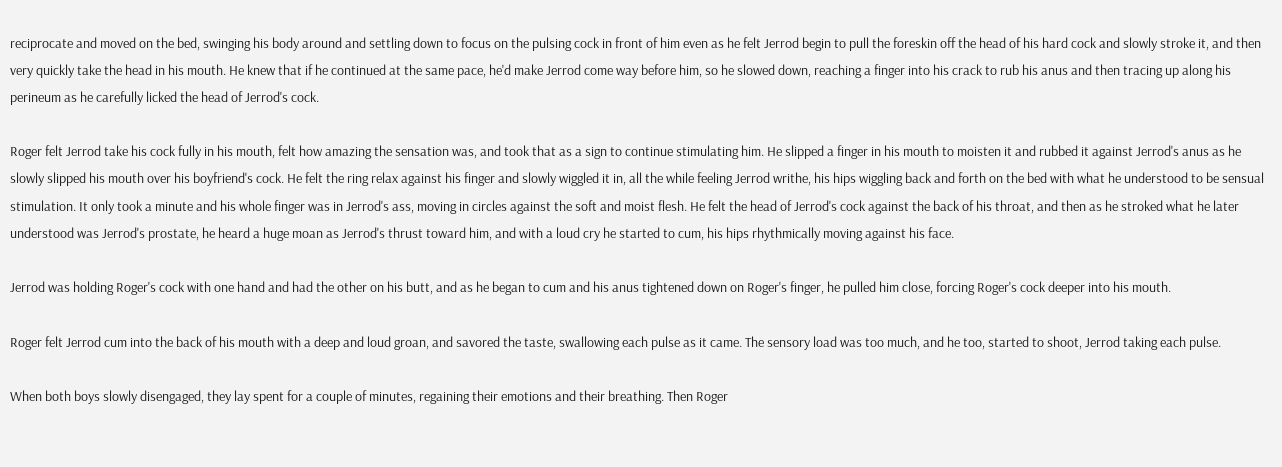reciprocate and moved on the bed, swinging his body around and settling down to focus on the pulsing cock in front of him even as he felt Jerrod begin to pull the foreskin off the head of his hard cock and slowly stroke it, and then very quickly take the head in his mouth. He knew that if he continued at the same pace, he'd make Jerrod come way before him, so he slowed down, reaching a finger into his crack to rub his anus and then tracing up along his perineum as he carefully licked the head of Jerrod's cock.

Roger felt Jerrod take his cock fully in his mouth, felt how amazing the sensation was, and took that as a sign to continue stimulating him. He slipped a finger in his mouth to moisten it and rubbed it against Jerrod's anus as he slowly slipped his mouth over his boyfriend's cock. He felt the ring relax against his finger and slowly wiggled it in, all the while feeling Jerrod writhe, his hips wiggling back and forth on the bed with what he understood to be sensual stimulation. It only took a minute and his whole finger was in Jerrod's ass, moving in circles against the soft and moist flesh. He felt the head of Jerrod's cock against the back of his throat, and then as he stroked what he later understood was Jerrod's prostate, he heard a huge moan as Jerrod's thrust toward him, and with a loud cry he started to cum, his hips rhythmically moving against his face.

Jerrod was holding Roger's cock with one hand and had the other on his butt, and as he began to cum and his anus tightened down on Roger's finger, he pulled him close, forcing Roger's cock deeper into his mouth.

Roger felt Jerrod cum into the back of his mouth with a deep and loud groan, and savored the taste, swallowing each pulse as it came. The sensory load was too much, and he too, started to shoot, Jerrod taking each pulse.

When both boys slowly disengaged, they lay spent for a couple of minutes, regaining their emotions and their breathing. Then Roger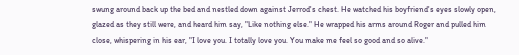swung around back up the bed and nestled down against Jerrod's chest. He watched his boyfriend's eyes slowly open, glazed as they still were, and heard him say, "Like nothing else." He wrapped his arms around Roger and pulled him close, whispering in his ear, "I love you. I totally love you. You make me feel so good and so alive."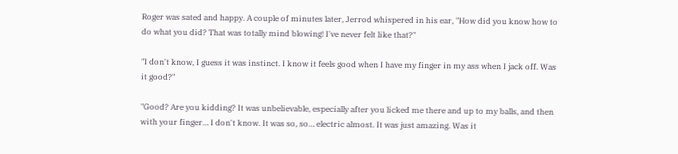Roger was sated and happy. A couple of minutes later, Jerrod whispered in his ear, "How did you know how to do what you did? That was totally mind blowing! I've never felt like that?"

"I don't know, I guess it was instinct. I know it feels good when I have my finger in my ass when I jack off. Was it good?"

"Good? Are you kidding? It was unbelievable, especially after you licked me there and up to my balls, and then with your finger… I don't know. It was so, so… electric almost. It was just amazing. Was it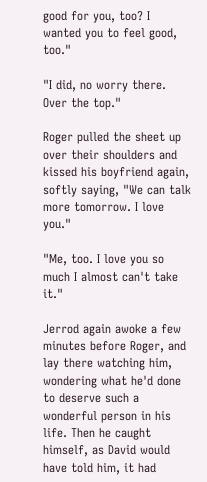good for you, too? I wanted you to feel good, too."

"I did, no worry there. Over the top."

Roger pulled the sheet up over their shoulders and kissed his boyfriend again, softly saying, "We can talk more tomorrow. I love you."

"Me, too. I love you so much I almost can't take it."

Jerrod again awoke a few minutes before Roger, and lay there watching him, wondering what he'd done to deserve such a wonderful person in his life. Then he caught himself, as David would have told him, it had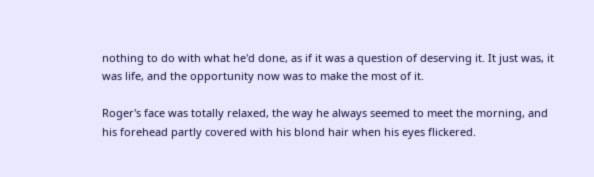nothing to do with what he'd done, as if it was a question of deserving it. It just was, it was life, and the opportunity now was to make the most of it.

Roger's face was totally relaxed, the way he always seemed to meet the morning, and his forehead partly covered with his blond hair when his eyes flickered.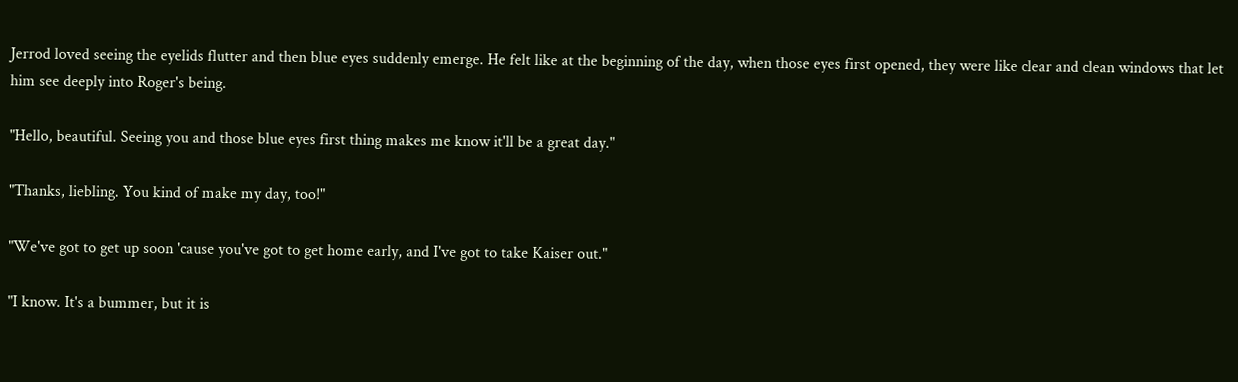Jerrod loved seeing the eyelids flutter and then blue eyes suddenly emerge. He felt like at the beginning of the day, when those eyes first opened, they were like clear and clean windows that let him see deeply into Roger's being.

"Hello, beautiful. Seeing you and those blue eyes first thing makes me know it'll be a great day."

"Thanks, liebling. You kind of make my day, too!"

"We've got to get up soon 'cause you've got to get home early, and I've got to take Kaiser out."

"I know. It's a bummer, but it is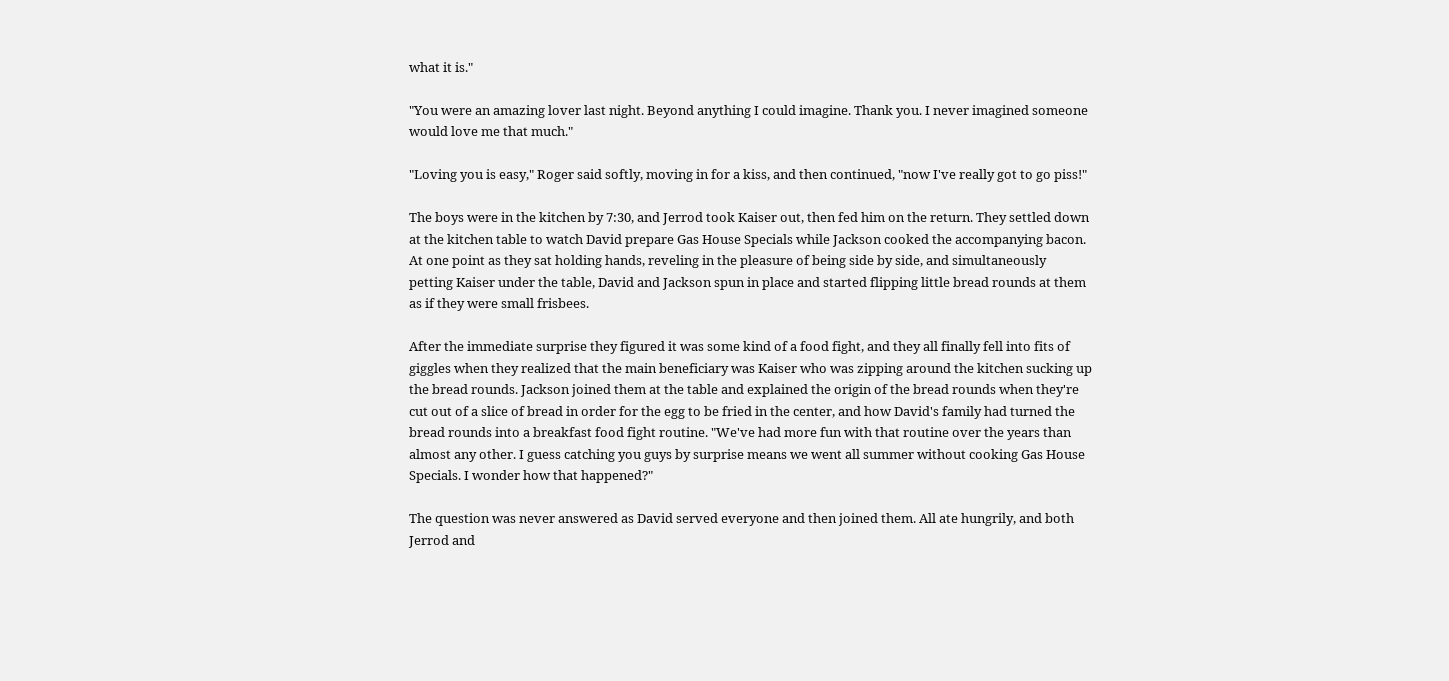what it is."

"You were an amazing lover last night. Beyond anything I could imagine. Thank you. I never imagined someone would love me that much."

"Loving you is easy," Roger said softly, moving in for a kiss, and then continued, "now I've really got to go piss!"

The boys were in the kitchen by 7:30, and Jerrod took Kaiser out, then fed him on the return. They settled down at the kitchen table to watch David prepare Gas House Specials while Jackson cooked the accompanying bacon. At one point as they sat holding hands, reveling in the pleasure of being side by side, and simultaneously petting Kaiser under the table, David and Jackson spun in place and started flipping little bread rounds at them as if they were small frisbees.

After the immediate surprise they figured it was some kind of a food fight, and they all finally fell into fits of giggles when they realized that the main beneficiary was Kaiser who was zipping around the kitchen sucking up the bread rounds. Jackson joined them at the table and explained the origin of the bread rounds when they're cut out of a slice of bread in order for the egg to be fried in the center, and how David's family had turned the bread rounds into a breakfast food fight routine. "We've had more fun with that routine over the years than almost any other. I guess catching you guys by surprise means we went all summer without cooking Gas House Specials. I wonder how that happened?"

The question was never answered as David served everyone and then joined them. All ate hungrily, and both Jerrod and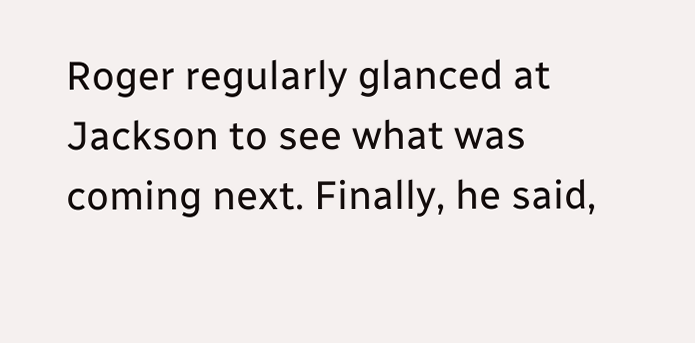Roger regularly glanced at Jackson to see what was coming next. Finally, he said,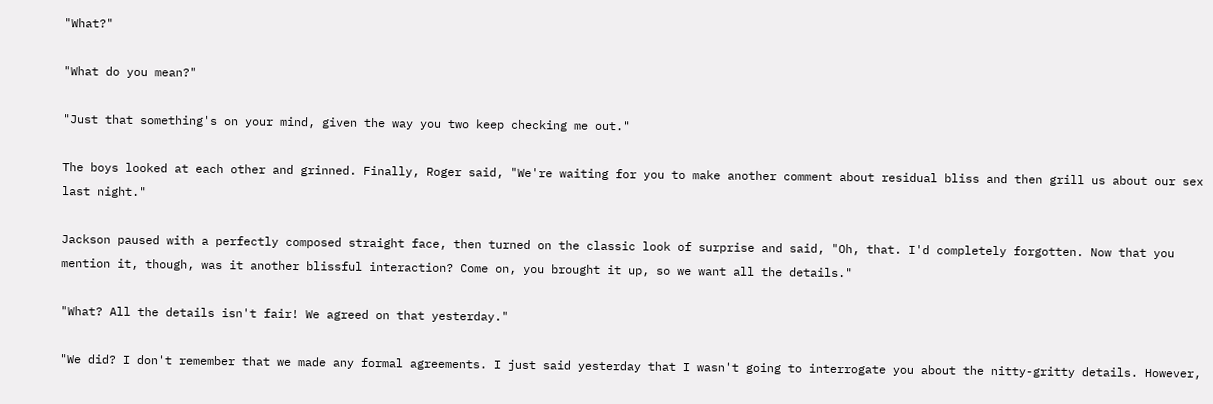"What?"

"What do you mean?"

"Just that something's on your mind, given the way you two keep checking me out."

The boys looked at each other and grinned. Finally, Roger said, "We're waiting for you to make another comment about residual bliss and then grill us about our sex last night."

Jackson paused with a perfectly composed straight face, then turned on the classic look of surprise and said, "Oh, that. I'd completely forgotten. Now that you mention it, though, was it another blissful interaction? Come on, you brought it up, so we want all the details."

"What? All the details isn't fair! We agreed on that yesterday."

"We did? I don't remember that we made any formal agreements. I just said yesterday that I wasn't going to interrogate you about the nitty-gritty details. However,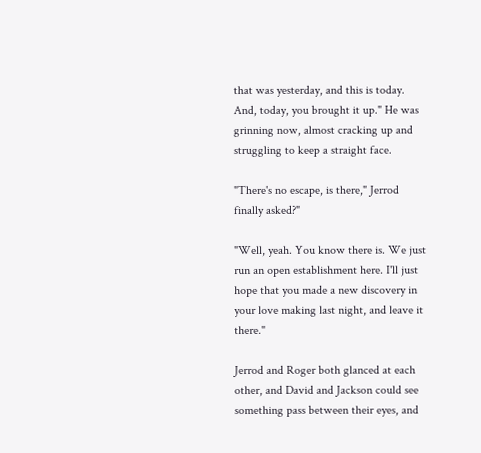that was yesterday, and this is today. And, today, you brought it up." He was grinning now, almost cracking up and struggling to keep a straight face.

"There's no escape, is there," Jerrod finally asked?"

"Well, yeah. You know there is. We just run an open establishment here. I'll just hope that you made a new discovery in your love making last night, and leave it there."

Jerrod and Roger both glanced at each other, and David and Jackson could see something pass between their eyes, and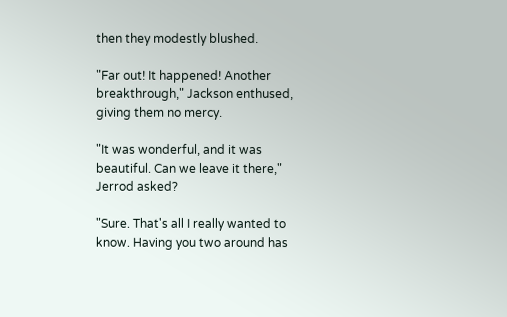then they modestly blushed.

"Far out! It happened! Another breakthrough," Jackson enthused, giving them no mercy.

"It was wonderful, and it was beautiful. Can we leave it there," Jerrod asked?

"Sure. That's all I really wanted to know. Having you two around has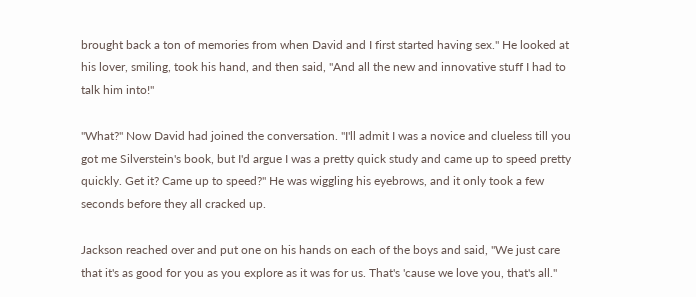brought back a ton of memories from when David and I first started having sex." He looked at his lover, smiling, took his hand, and then said, "And all the new and innovative stuff I had to talk him into!"

"What?" Now David had joined the conversation. "I'll admit I was a novice and clueless till you got me Silverstein's book, but I'd argue I was a pretty quick study and came up to speed pretty quickly. Get it? Came up to speed?" He was wiggling his eyebrows, and it only took a few seconds before they all cracked up.

Jackson reached over and put one on his hands on each of the boys and said, "We just care that it's as good for you as you explore as it was for us. That's 'cause we love you, that's all."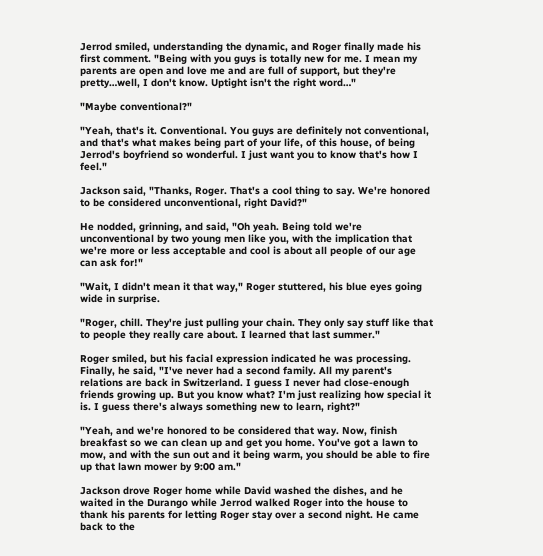Jerrod smiled, understanding the dynamic, and Roger finally made his first comment. "Being with you guys is totally new for me. I mean my parents are open and love me and are full of support, but they're pretty…well, I don't know. Uptight isn't the right word…"

"Maybe conventional?"

"Yeah, that's it. Conventional. You guys are definitely not conventional, and that's what makes being part of your life, of this house, of being Jerrod's boyfriend so wonderful. I just want you to know that's how I feel."

Jackson said, "Thanks, Roger. That's a cool thing to say. We're honored to be considered unconventional, right David?"

He nodded, grinning, and said, "Oh yeah. Being told we're unconventional by two young men like you, with the implication that we're more or less acceptable and cool is about all people of our age can ask for!"

"Wait, I didn't mean it that way," Roger stuttered, his blue eyes going wide in surprise.

"Roger, chill. They're just pulling your chain. They only say stuff like that to people they really care about. I learned that last summer."

Roger smiled, but his facial expression indicated he was processing. Finally, he said, "I've never had a second family. All my parent's relations are back in Switzerland. I guess I never had close-enough friends growing up. But you know what? I'm just realizing how special it is. I guess there's always something new to learn, right?"

"Yeah, and we're honored to be considered that way. Now, finish breakfast so we can clean up and get you home. You've got a lawn to mow, and with the sun out and it being warm, you should be able to fire up that lawn mower by 9:00 am."

Jackson drove Roger home while David washed the dishes, and he waited in the Durango while Jerrod walked Roger into the house to thank his parents for letting Roger stay over a second night. He came back to the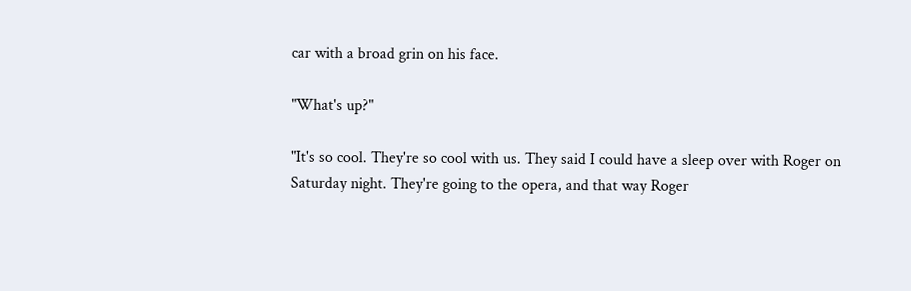car with a broad grin on his face.

"What's up?"

"It's so cool. They're so cool with us. They said I could have a sleep over with Roger on Saturday night. They're going to the opera, and that way Roger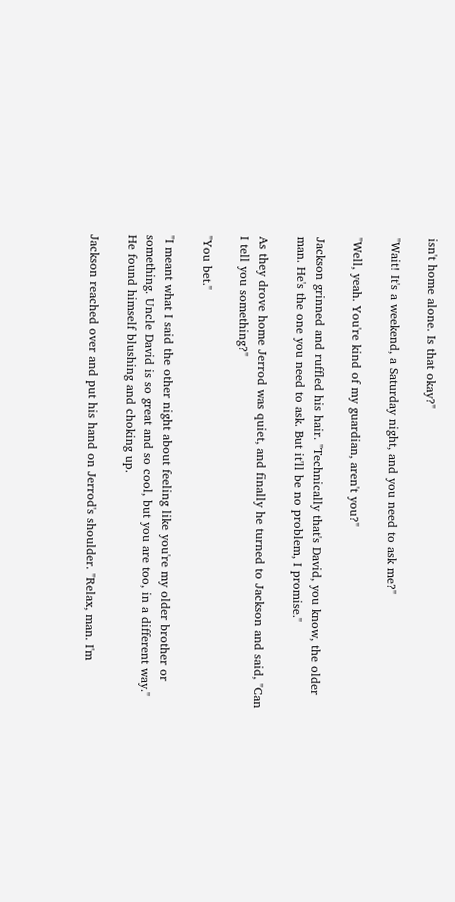isn't home alone. Is that okay?"

"Wait! It's a weekend, a Saturday night, and you need to ask me?"

"Well, yeah. You're kind of my guardian, aren't you?"

Jackson grinned and ruffled his hair. "Technically that's David, you know, the older man. He's the one you need to ask. But it'll be no problem, I promise."

As they drove home Jerrod was quiet, and finally he turned to Jackson and said, "Can I tell you something?"

"You bet."

"I meant what I said the other night about feeling like you're my older brother or something. Uncle David is so great and so cool, but you are too, in a different way." He found himself blushing and choking up.

Jackson reached over and put his hand on Jerrod's shoulder. "Relax, man. I'm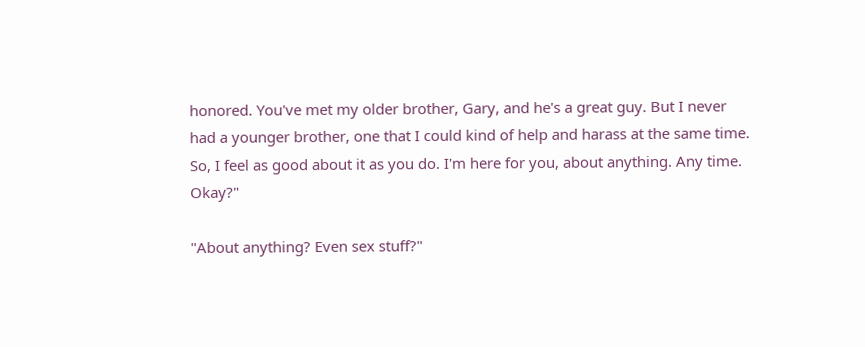honored. You've met my older brother, Gary, and he's a great guy. But I never had a younger brother, one that I could kind of help and harass at the same time. So, I feel as good about it as you do. I'm here for you, about anything. Any time. Okay?"

"About anything? Even sex stuff?"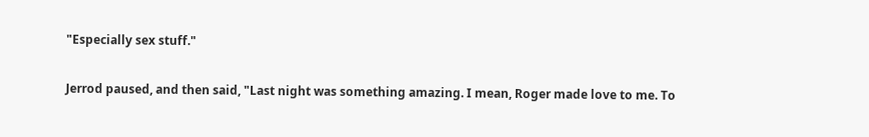"Especially sex stuff."

Jerrod paused, and then said, "Last night was something amazing. I mean, Roger made love to me. To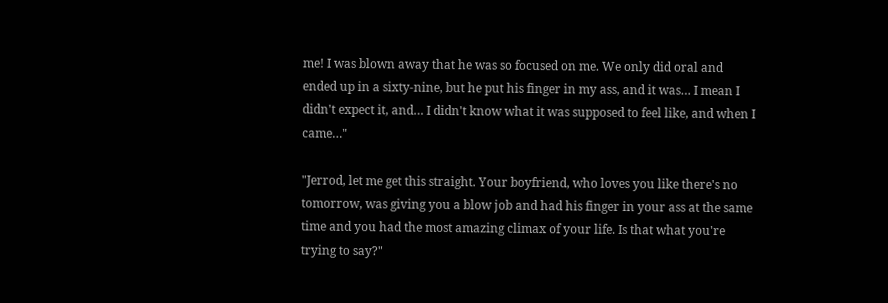me! I was blown away that he was so focused on me. We only did oral and ended up in a sixty-nine, but he put his finger in my ass, and it was… I mean I didn't expect it, and… I didn't know what it was supposed to feel like, and when I came…"

"Jerrod, let me get this straight. Your boyfriend, who loves you like there's no tomorrow, was giving you a blow job and had his finger in your ass at the same time and you had the most amazing climax of your life. Is that what you're trying to say?"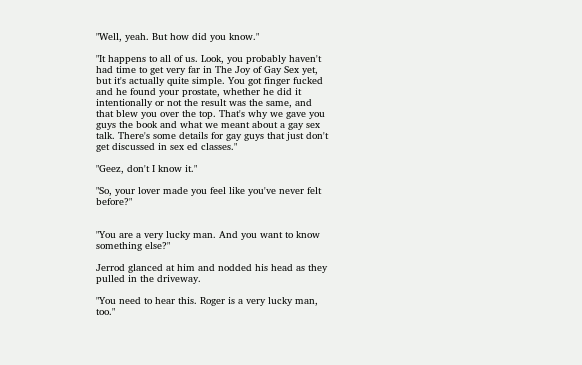"Well, yeah. But how did you know."

"It happens to all of us. Look, you probably haven't had time to get very far in The Joy of Gay Sex yet, but it's actually quite simple. You got finger fucked and he found your prostate, whether he did it intentionally or not the result was the same, and that blew you over the top. That's why we gave you guys the book and what we meant about a gay sex talk. There's some details for gay guys that just don't get discussed in sex ed classes."

"Geez, don't I know it."

"So, your lover made you feel like you've never felt before?"


"You are a very lucky man. And you want to know something else?"

Jerrod glanced at him and nodded his head as they pulled in the driveway.

"You need to hear this. Roger is a very lucky man, too."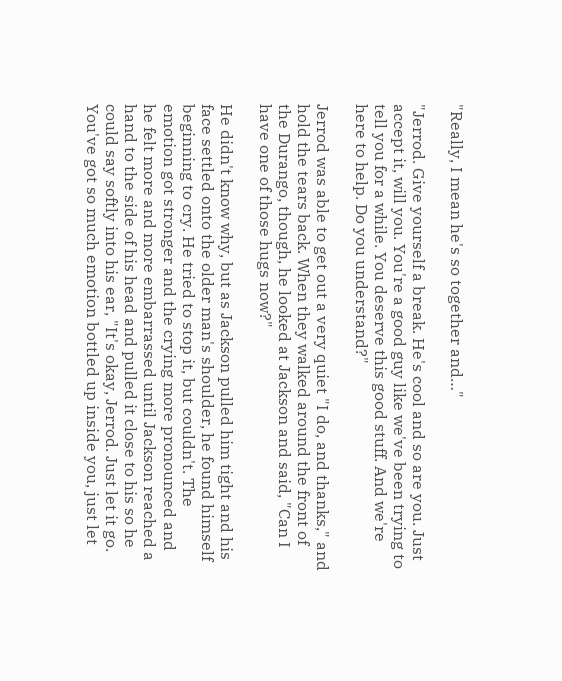"Really, I mean he's so together and…"

"Jerrod. Give yourself a break. He's cool and so are you. Just accept it, will you. You're a good guy like we've been trying to tell you for a while. You deserve this good stuff. And we're here to help. Do you understand?"

Jerrod was able to get out a very quiet "I do, and thanks," and hold the tears back. When they walked around the front of the Durango, though, he looked at Jackson and said, "Can I have one of those hugs now?"

He didn't know why, but as Jackson pulled him tight and his face settled onto the older man's shoulder, he found himself beginning to cry. He tried to stop it, but couldn't. The emotion got stronger and the crying more pronounced and he felt more and more embarrassed until Jackson reached a hand to the side of his head and pulled it close to his so he could say softly into his ear, "It's okay, Jerrod. Just let it go. You've got so much emotion bottled up inside you, just let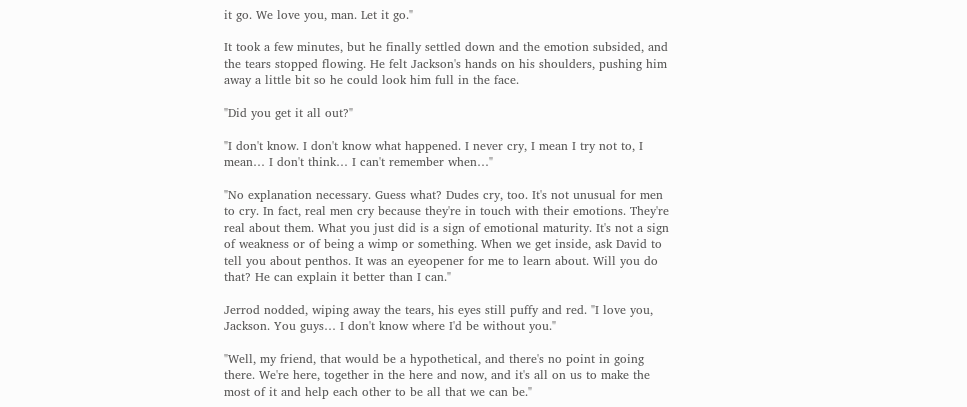it go. We love you, man. Let it go."

It took a few minutes, but he finally settled down and the emotion subsided, and the tears stopped flowing. He felt Jackson's hands on his shoulders, pushing him away a little bit so he could look him full in the face.

"Did you get it all out?"

"I don't know. I don't know what happened. I never cry, I mean I try not to, I mean… I don't think… I can't remember when…"

"No explanation necessary. Guess what? Dudes cry, too. It's not unusual for men to cry. In fact, real men cry because they're in touch with their emotions. They're real about them. What you just did is a sign of emotional maturity. It's not a sign of weakness or of being a wimp or something. When we get inside, ask David to tell you about penthos. It was an eyeopener for me to learn about. Will you do that? He can explain it better than I can."

Jerrod nodded, wiping away the tears, his eyes still puffy and red. "I love you, Jackson. You guys… I don't know where I'd be without you."

"Well, my friend, that would be a hypothetical, and there's no point in going there. We're here, together in the here and now, and it's all on us to make the most of it and help each other to be all that we can be."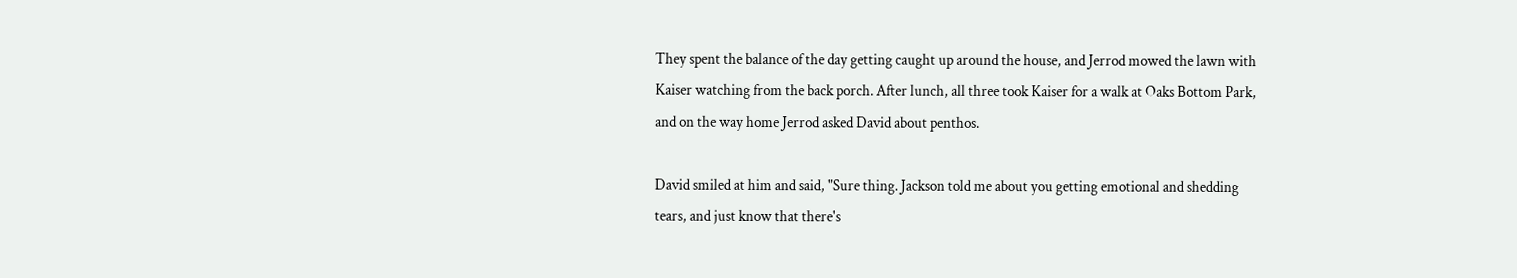They spent the balance of the day getting caught up around the house, and Jerrod mowed the lawn with Kaiser watching from the back porch. After lunch, all three took Kaiser for a walk at Oaks Bottom Park, and on the way home Jerrod asked David about penthos.

David smiled at him and said, "Sure thing. Jackson told me about you getting emotional and shedding tears, and just know that there's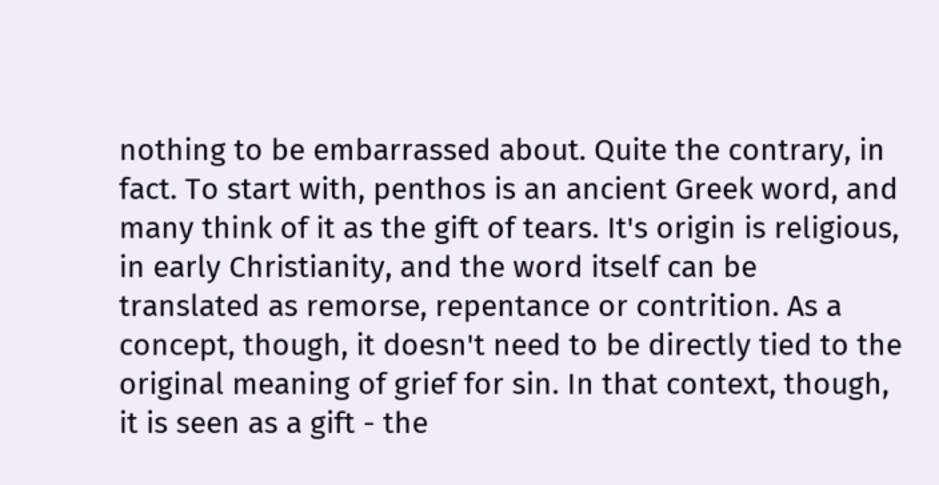nothing to be embarrassed about. Quite the contrary, in fact. To start with, penthos is an ancient Greek word, and many think of it as the gift of tears. It's origin is religious, in early Christianity, and the word itself can be translated as remorse, repentance or contrition. As a concept, though, it doesn't need to be directly tied to the original meaning of grief for sin. In that context, though, it is seen as a gift - the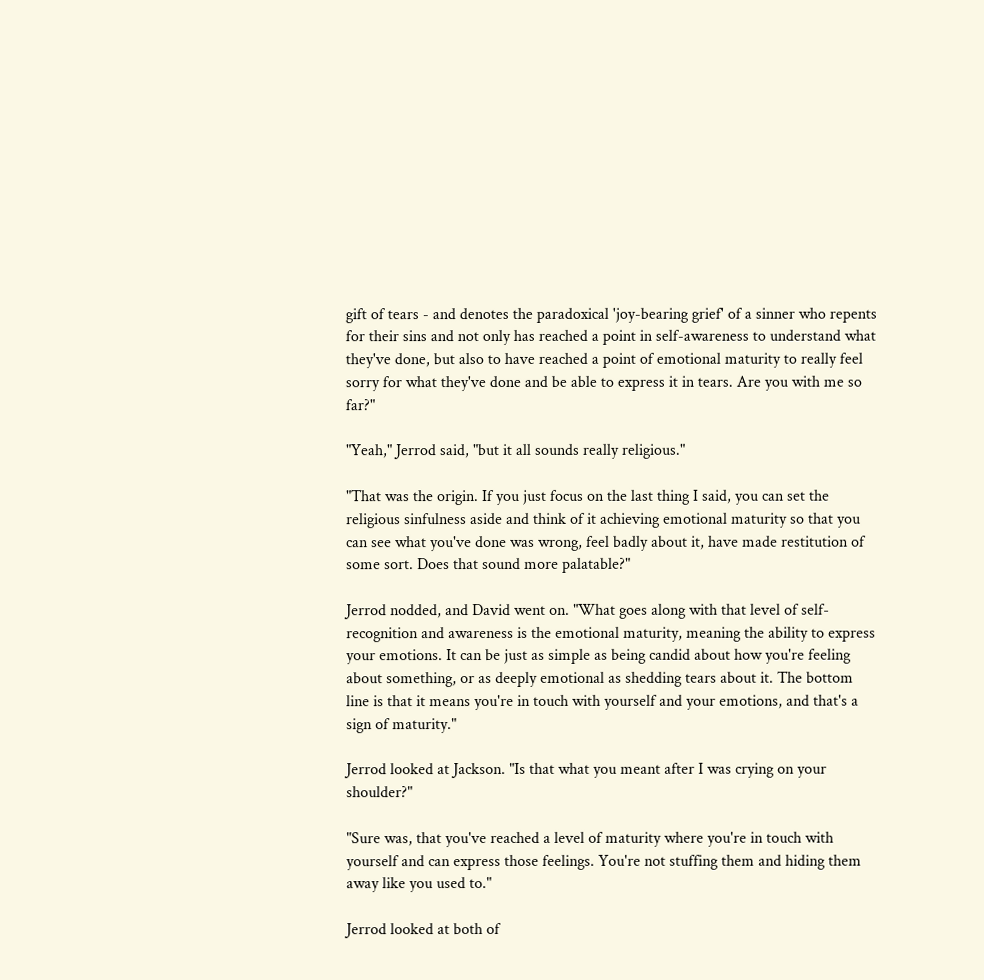gift of tears - and denotes the paradoxical 'joy-bearing grief' of a sinner who repents for their sins and not only has reached a point in self-awareness to understand what they've done, but also to have reached a point of emotional maturity to really feel sorry for what they've done and be able to express it in tears. Are you with me so far?"

"Yeah," Jerrod said, "but it all sounds really religious."

"That was the origin. If you just focus on the last thing I said, you can set the religious sinfulness aside and think of it achieving emotional maturity so that you can see what you've done was wrong, feel badly about it, have made restitution of some sort. Does that sound more palatable?"

Jerrod nodded, and David went on. "What goes along with that level of self-recognition and awareness is the emotional maturity, meaning the ability to express your emotions. It can be just as simple as being candid about how you're feeling about something, or as deeply emotional as shedding tears about it. The bottom line is that it means you're in touch with yourself and your emotions, and that's a sign of maturity."

Jerrod looked at Jackson. "Is that what you meant after I was crying on your shoulder?"

"Sure was, that you've reached a level of maturity where you're in touch with yourself and can express those feelings. You're not stuffing them and hiding them away like you used to."

Jerrod looked at both of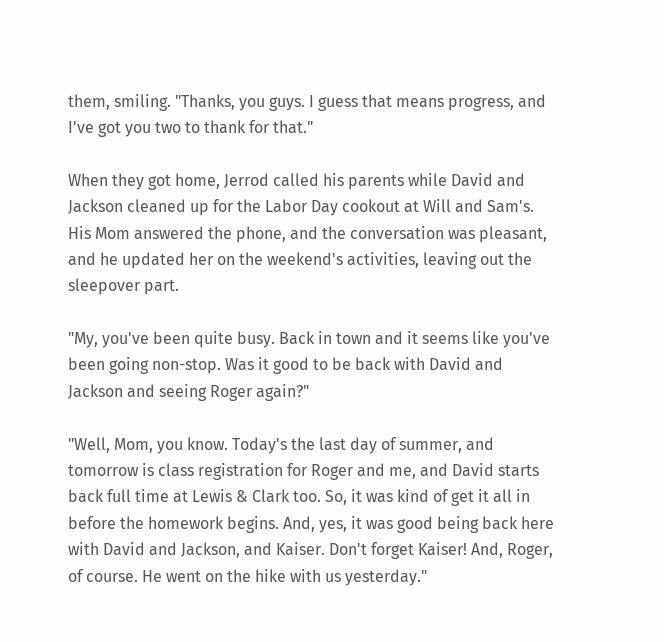them, smiling. "Thanks, you guys. I guess that means progress, and I've got you two to thank for that."

When they got home, Jerrod called his parents while David and Jackson cleaned up for the Labor Day cookout at Will and Sam's. His Mom answered the phone, and the conversation was pleasant, and he updated her on the weekend's activities, leaving out the sleepover part.

"My, you've been quite busy. Back in town and it seems like you've been going non-stop. Was it good to be back with David and Jackson and seeing Roger again?"

"Well, Mom, you know. Today's the last day of summer, and tomorrow is class registration for Roger and me, and David starts back full time at Lewis & Clark too. So, it was kind of get it all in before the homework begins. And, yes, it was good being back here with David and Jackson, and Kaiser. Don't forget Kaiser! And, Roger, of course. He went on the hike with us yesterday."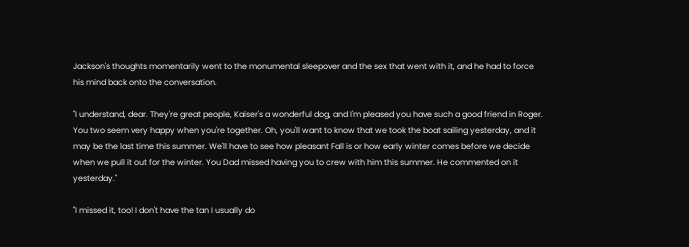Jackson's thoughts momentarily went to the monumental sleepover and the sex that went with it, and he had to force his mind back onto the conversation.

"I understand, dear. They're great people, Kaiser's a wonderful dog, and I'm pleased you have such a good friend in Roger. You two seem very happy when you're together. Oh, you'll want to know that we took the boat sailing yesterday, and it may be the last time this summer. We'll have to see how pleasant Fall is or how early winter comes before we decide when we pull it out for the winter. You Dad missed having you to crew with him this summer. He commented on it yesterday."

"I missed it, too! I don't have the tan I usually do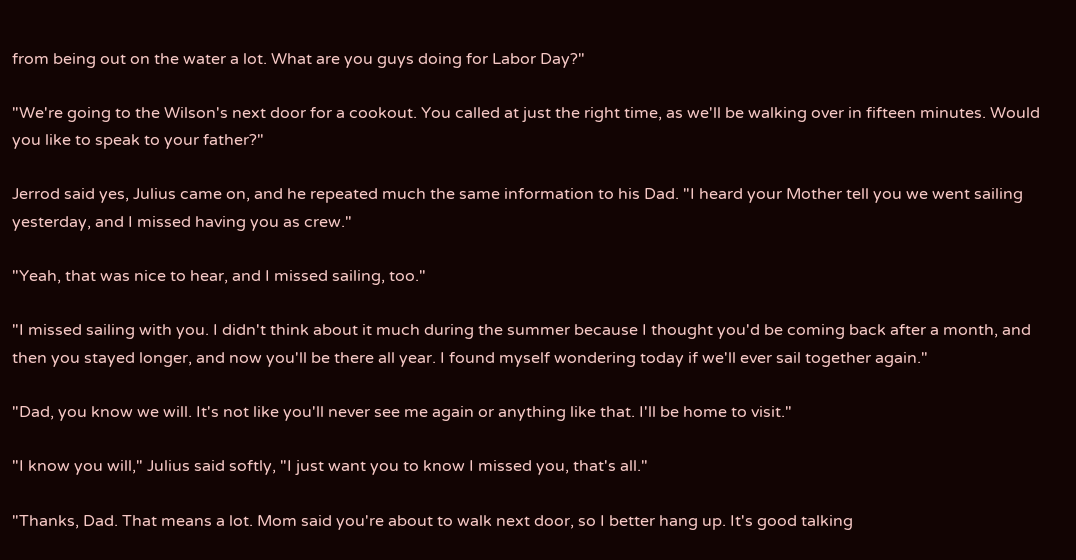from being out on the water a lot. What are you guys doing for Labor Day?"

"We're going to the Wilson's next door for a cookout. You called at just the right time, as we'll be walking over in fifteen minutes. Would you like to speak to your father?"

Jerrod said yes, Julius came on, and he repeated much the same information to his Dad. "I heard your Mother tell you we went sailing yesterday, and I missed having you as crew."

"Yeah, that was nice to hear, and I missed sailing, too."

"I missed sailing with you. I didn't think about it much during the summer because I thought you'd be coming back after a month, and then you stayed longer, and now you'll be there all year. I found myself wondering today if we'll ever sail together again."

"Dad, you know we will. It's not like you'll never see me again or anything like that. I'll be home to visit."

"I know you will," Julius said softly, "I just want you to know I missed you, that's all."

"Thanks, Dad. That means a lot. Mom said you're about to walk next door, so I better hang up. It's good talking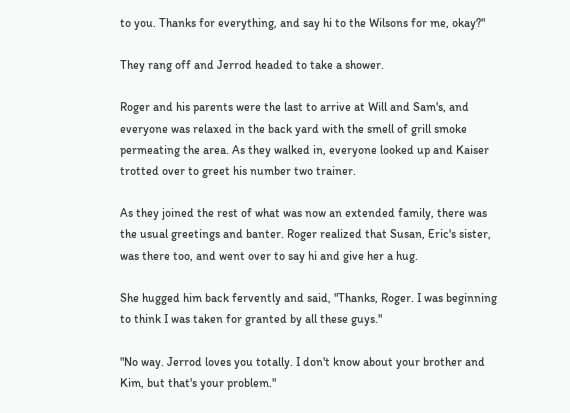to you. Thanks for everything, and say hi to the Wilsons for me, okay?"

They rang off and Jerrod headed to take a shower.

Roger and his parents were the last to arrive at Will and Sam's, and everyone was relaxed in the back yard with the smell of grill smoke permeating the area. As they walked in, everyone looked up and Kaiser trotted over to greet his number two trainer.

As they joined the rest of what was now an extended family, there was the usual greetings and banter. Roger realized that Susan, Eric's sister, was there too, and went over to say hi and give her a hug.

She hugged him back fervently and said, "Thanks, Roger. I was beginning to think I was taken for granted by all these guys."

"No way. Jerrod loves you totally. I don't know about your brother and Kim, but that's your problem."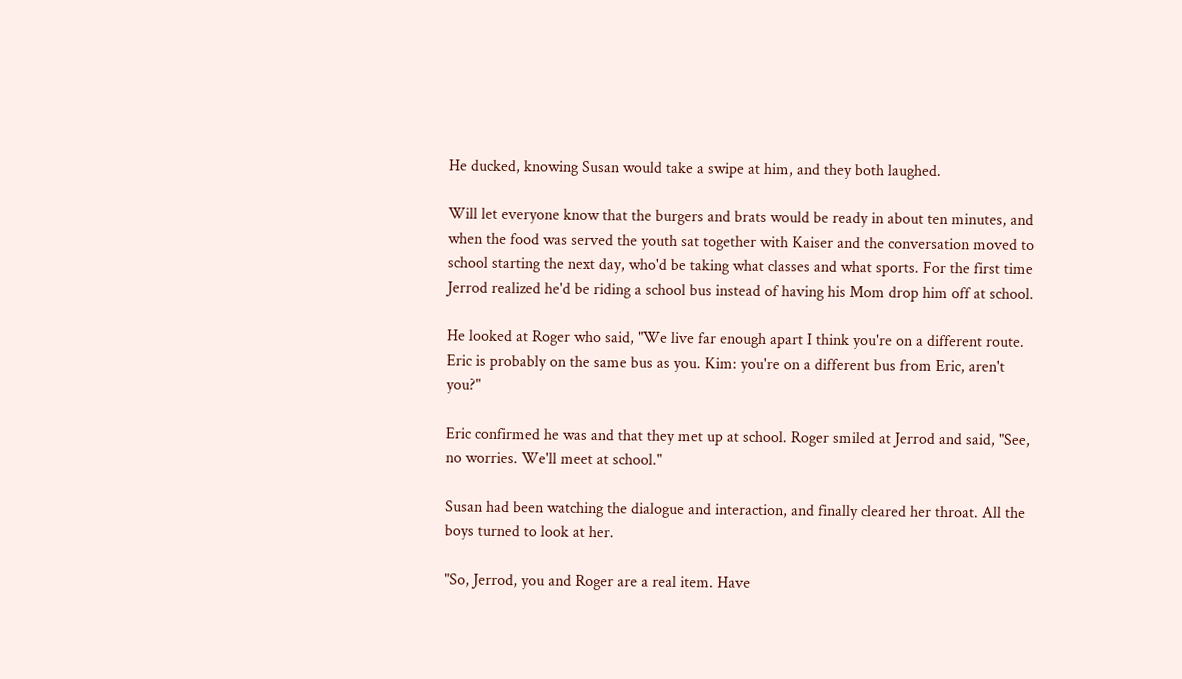He ducked, knowing Susan would take a swipe at him, and they both laughed.

Will let everyone know that the burgers and brats would be ready in about ten minutes, and when the food was served the youth sat together with Kaiser and the conversation moved to school starting the next day, who'd be taking what classes and what sports. For the first time Jerrod realized he'd be riding a school bus instead of having his Mom drop him off at school.

He looked at Roger who said, "We live far enough apart I think you're on a different route. Eric is probably on the same bus as you. Kim: you're on a different bus from Eric, aren't you?"

Eric confirmed he was and that they met up at school. Roger smiled at Jerrod and said, "See, no worries. We'll meet at school."

Susan had been watching the dialogue and interaction, and finally cleared her throat. All the boys turned to look at her.

"So, Jerrod, you and Roger are a real item. Have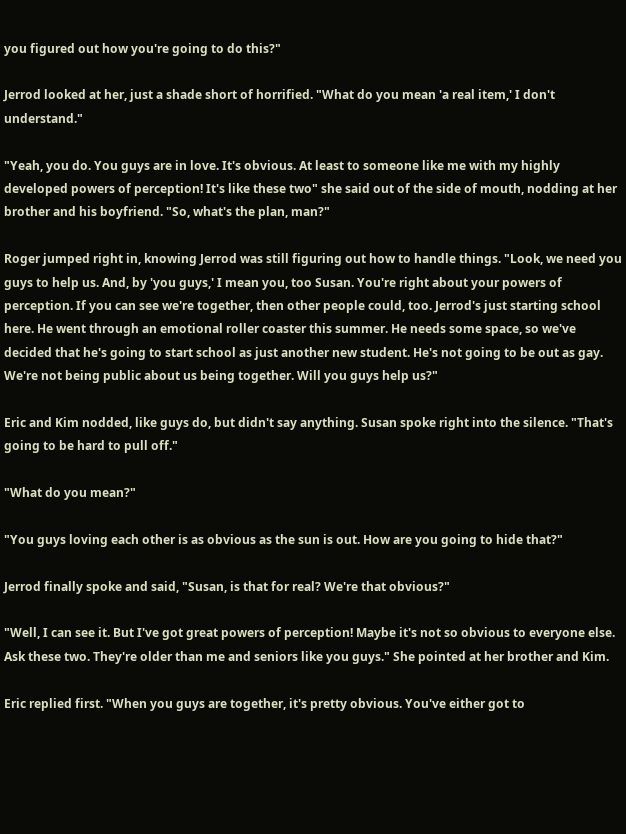you figured out how you're going to do this?"

Jerrod looked at her, just a shade short of horrified. "What do you mean 'a real item,' I don't understand."

"Yeah, you do. You guys are in love. It's obvious. At least to someone like me with my highly developed powers of perception! It's like these two" she said out of the side of mouth, nodding at her brother and his boyfriend. "So, what's the plan, man?"

Roger jumped right in, knowing Jerrod was still figuring out how to handle things. "Look, we need you guys to help us. And, by 'you guys,' I mean you, too Susan. You're right about your powers of perception. If you can see we're together, then other people could, too. Jerrod's just starting school here. He went through an emotional roller coaster this summer. He needs some space, so we've decided that he's going to start school as just another new student. He's not going to be out as gay. We're not being public about us being together. Will you guys help us?"

Eric and Kim nodded, like guys do, but didn't say anything. Susan spoke right into the silence. "That's going to be hard to pull off."

"What do you mean?"

"You guys loving each other is as obvious as the sun is out. How are you going to hide that?"

Jerrod finally spoke and said, "Susan, is that for real? We're that obvious?"

"Well, I can see it. But I've got great powers of perception! Maybe it's not so obvious to everyone else. Ask these two. They're older than me and seniors like you guys." She pointed at her brother and Kim.

Eric replied first. "When you guys are together, it's pretty obvious. You've either got to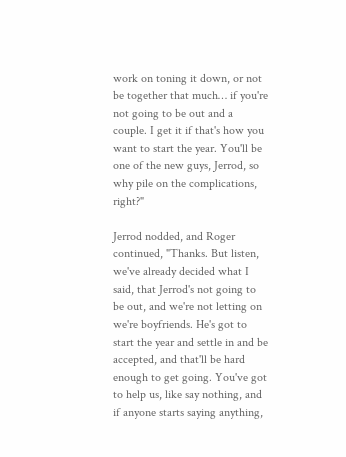work on toning it down, or not be together that much… if you're not going to be out and a couple. I get it if that's how you want to start the year. You'll be one of the new guys, Jerrod, so why pile on the complications, right?"

Jerrod nodded, and Roger continued, "Thanks. But listen, we've already decided what I said, that Jerrod's not going to be out, and we're not letting on we're boyfriends. He's got to start the year and settle in and be accepted, and that'll be hard enough to get going. You've got to help us, like say nothing, and if anyone starts saying anything,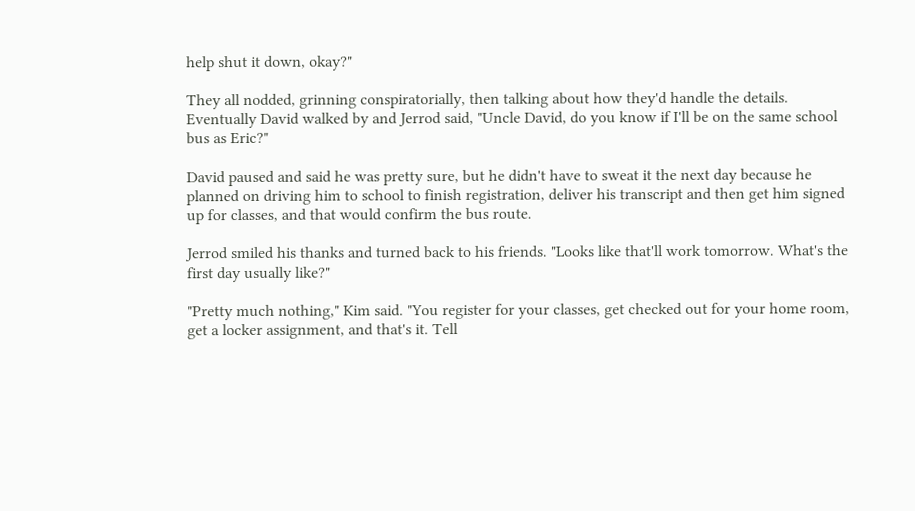help shut it down, okay?"

They all nodded, grinning conspiratorially, then talking about how they'd handle the details. Eventually David walked by and Jerrod said, "Uncle David, do you know if I'll be on the same school bus as Eric?"

David paused and said he was pretty sure, but he didn't have to sweat it the next day because he planned on driving him to school to finish registration, deliver his transcript and then get him signed up for classes, and that would confirm the bus route.

Jerrod smiled his thanks and turned back to his friends. "Looks like that'll work tomorrow. What's the first day usually like?"

"Pretty much nothing," Kim said. "You register for your classes, get checked out for your home room, get a locker assignment, and that's it. Tell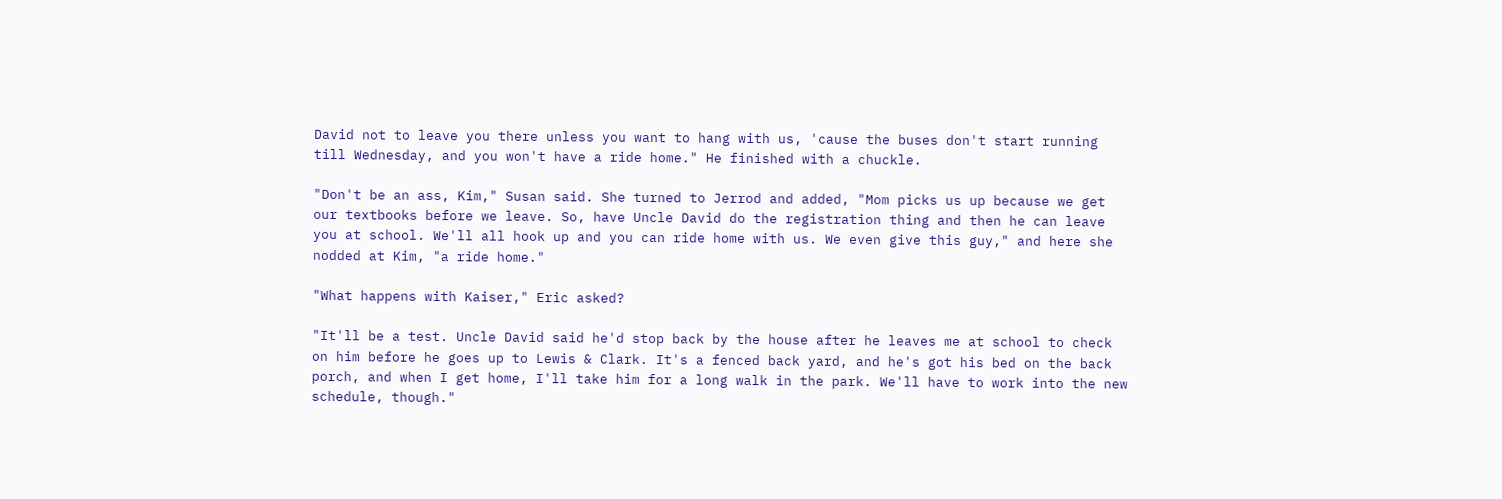David not to leave you there unless you want to hang with us, 'cause the buses don't start running till Wednesday, and you won't have a ride home." He finished with a chuckle.

"Don't be an ass, Kim," Susan said. She turned to Jerrod and added, "Mom picks us up because we get our textbooks before we leave. So, have Uncle David do the registration thing and then he can leave you at school. We'll all hook up and you can ride home with us. We even give this guy," and here she nodded at Kim, "a ride home."

"What happens with Kaiser," Eric asked?

"It'll be a test. Uncle David said he'd stop back by the house after he leaves me at school to check on him before he goes up to Lewis & Clark. It's a fenced back yard, and he's got his bed on the back porch, and when I get home, I'll take him for a long walk in the park. We'll have to work into the new schedule, though."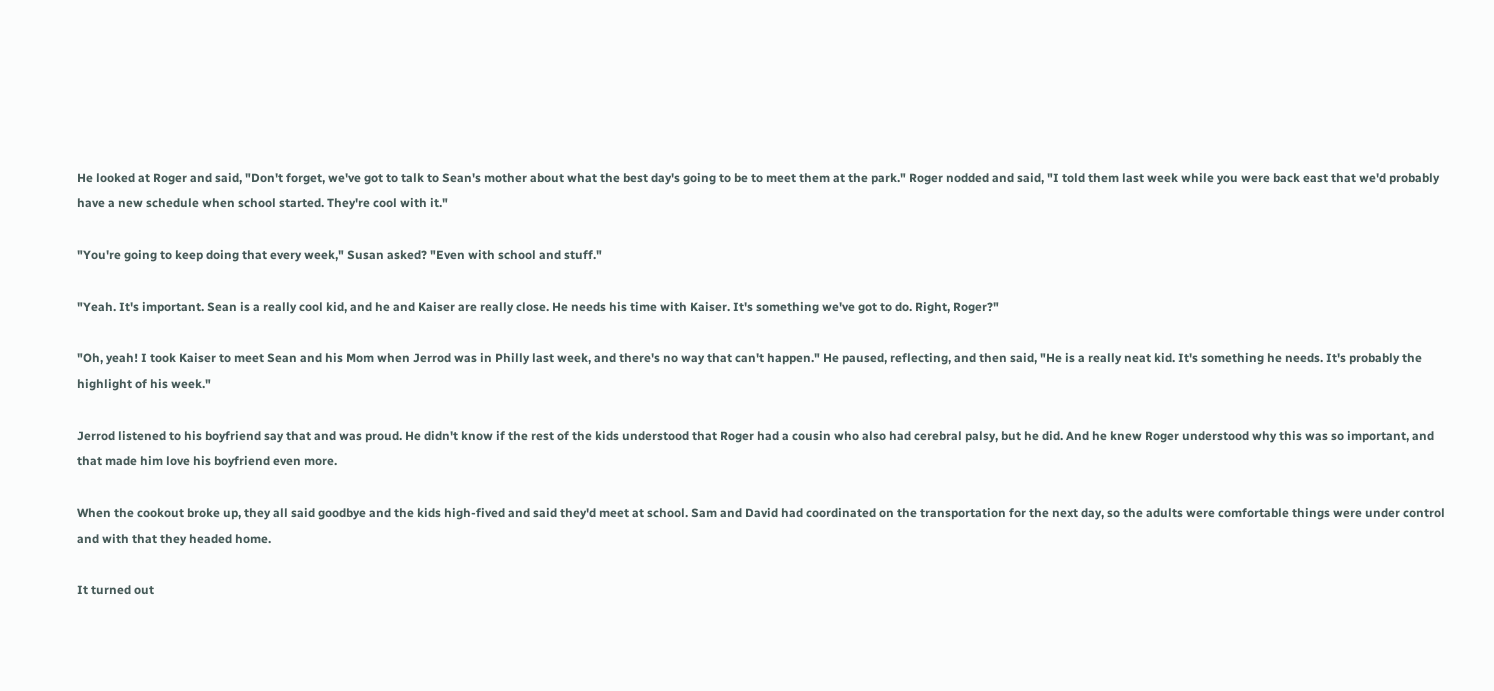He looked at Roger and said, "Don't forget, we've got to talk to Sean's mother about what the best day's going to be to meet them at the park." Roger nodded and said, "I told them last week while you were back east that we'd probably have a new schedule when school started. They're cool with it."

"You're going to keep doing that every week," Susan asked? "Even with school and stuff."

"Yeah. It's important. Sean is a really cool kid, and he and Kaiser are really close. He needs his time with Kaiser. It's something we've got to do. Right, Roger?"

"Oh, yeah! I took Kaiser to meet Sean and his Mom when Jerrod was in Philly last week, and there's no way that can't happen." He paused, reflecting, and then said, "He is a really neat kid. It's something he needs. It's probably the highlight of his week."

Jerrod listened to his boyfriend say that and was proud. He didn't know if the rest of the kids understood that Roger had a cousin who also had cerebral palsy, but he did. And he knew Roger understood why this was so important, and that made him love his boyfriend even more.

When the cookout broke up, they all said goodbye and the kids high-fived and said they'd meet at school. Sam and David had coordinated on the transportation for the next day, so the adults were comfortable things were under control and with that they headed home.

It turned out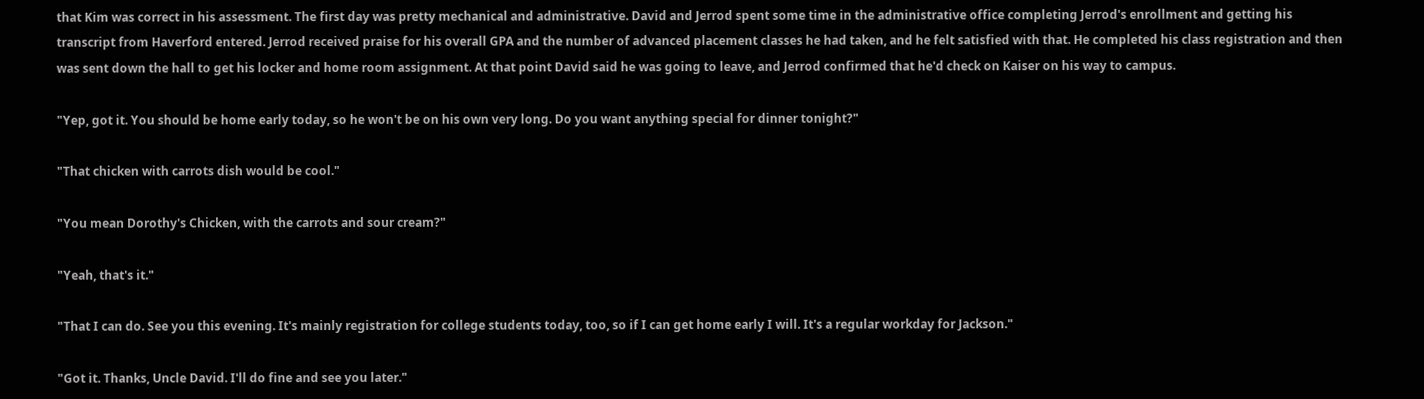that Kim was correct in his assessment. The first day was pretty mechanical and administrative. David and Jerrod spent some time in the administrative office completing Jerrod's enrollment and getting his transcript from Haverford entered. Jerrod received praise for his overall GPA and the number of advanced placement classes he had taken, and he felt satisfied with that. He completed his class registration and then was sent down the hall to get his locker and home room assignment. At that point David said he was going to leave, and Jerrod confirmed that he'd check on Kaiser on his way to campus.

"Yep, got it. You should be home early today, so he won't be on his own very long. Do you want anything special for dinner tonight?"

"That chicken with carrots dish would be cool."

"You mean Dorothy's Chicken, with the carrots and sour cream?"

"Yeah, that's it."

"That I can do. See you this evening. It's mainly registration for college students today, too, so if I can get home early I will. It's a regular workday for Jackson."

"Got it. Thanks, Uncle David. I'll do fine and see you later."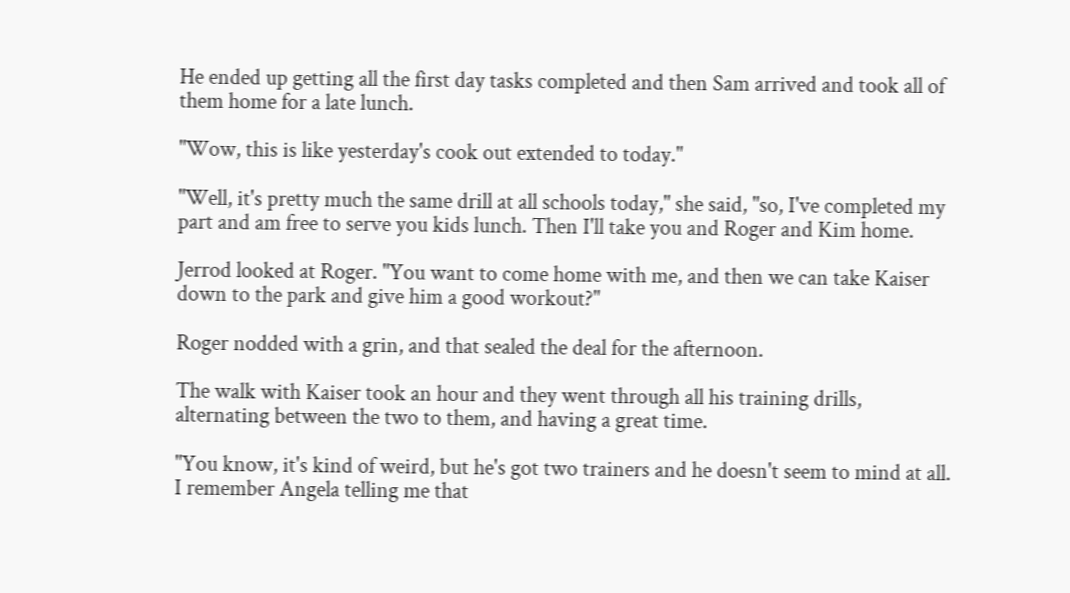He ended up getting all the first day tasks completed and then Sam arrived and took all of them home for a late lunch.

"Wow, this is like yesterday's cook out extended to today."

"Well, it's pretty much the same drill at all schools today," she said, "so, I've completed my part and am free to serve you kids lunch. Then I'll take you and Roger and Kim home.

Jerrod looked at Roger. "You want to come home with me, and then we can take Kaiser down to the park and give him a good workout?"

Roger nodded with a grin, and that sealed the deal for the afternoon.

The walk with Kaiser took an hour and they went through all his training drills, alternating between the two to them, and having a great time.

"You know, it's kind of weird, but he's got two trainers and he doesn't seem to mind at all. I remember Angela telling me that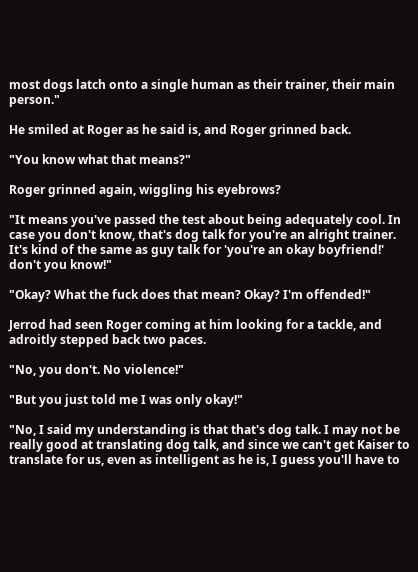most dogs latch onto a single human as their trainer, their main person."

He smiled at Roger as he said is, and Roger grinned back.

"You know what that means?"

Roger grinned again, wiggling his eyebrows?

"It means you've passed the test about being adequately cool. In case you don't know, that's dog talk for you're an alright trainer. It's kind of the same as guy talk for 'you're an okay boyfriend!' don't you know!"

"Okay? What the fuck does that mean? Okay? I'm offended!"

Jerrod had seen Roger coming at him looking for a tackle, and adroitly stepped back two paces.

"No, you don't. No violence!"

"But you just told me I was only okay!"

"No, I said my understanding is that that's dog talk. I may not be really good at translating dog talk, and since we can't get Kaiser to translate for us, even as intelligent as he is, I guess you'll have to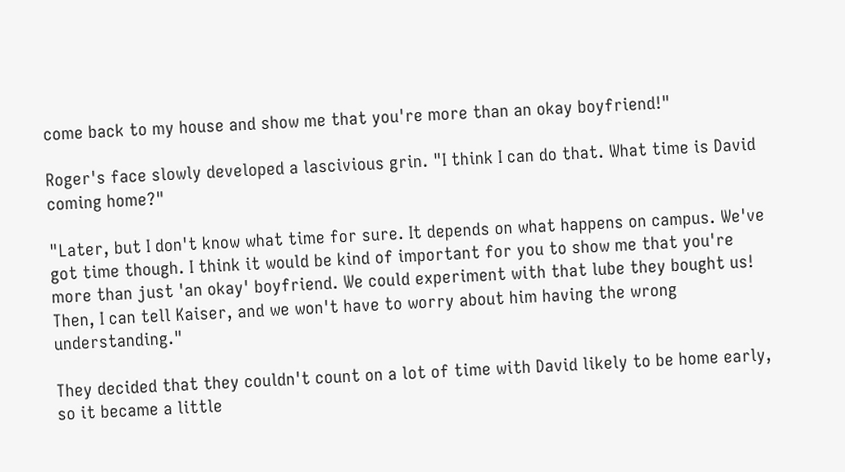come back to my house and show me that you're more than an okay boyfriend!"

Roger's face slowly developed a lascivious grin. "I think I can do that. What time is David coming home?"

"Later, but I don't know what time for sure. It depends on what happens on campus. We've got time though. I think it would be kind of important for you to show me that you're more than just 'an okay' boyfriend. We could experiment with that lube they bought us! Then, I can tell Kaiser, and we won't have to worry about him having the wrong understanding."

They decided that they couldn't count on a lot of time with David likely to be home early, so it became a little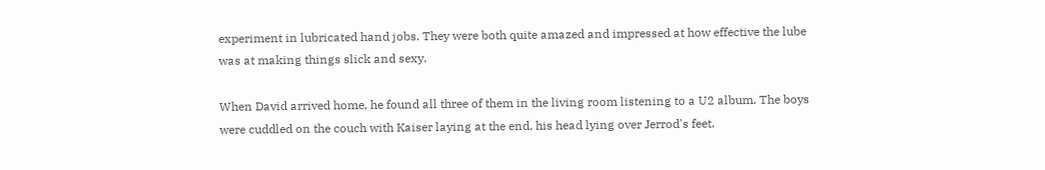experiment in lubricated hand jobs. They were both quite amazed and impressed at how effective the lube was at making things slick and sexy.

When David arrived home, he found all three of them in the living room listening to a U2 album. The boys were cuddled on the couch with Kaiser laying at the end, his head lying over Jerrod's feet.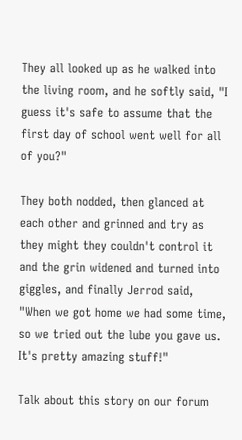They all looked up as he walked into the living room, and he softly said, "I guess it's safe to assume that the first day of school went well for all of you?"

They both nodded, then glanced at each other and grinned and try as they might they couldn't control it and the grin widened and turned into giggles, and finally Jerrod said, "When we got home we had some time, so we tried out the lube you gave us. It's pretty amazing stuff!"

Talk about this story on our forum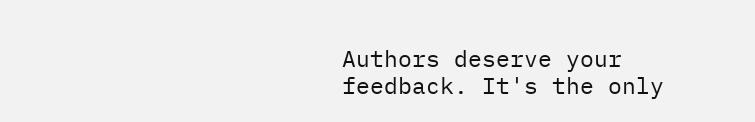Authors deserve your feedback. It's the only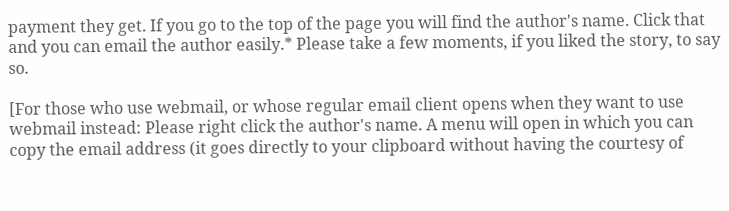payment they get. If you go to the top of the page you will find the author's name. Click that and you can email the author easily.* Please take a few moments, if you liked the story, to say so.

[For those who use webmail, or whose regular email client opens when they want to use webmail instead: Please right click the author's name. A menu will open in which you can copy the email address (it goes directly to your clipboard without having the courtesy of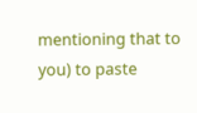mentioning that to you) to paste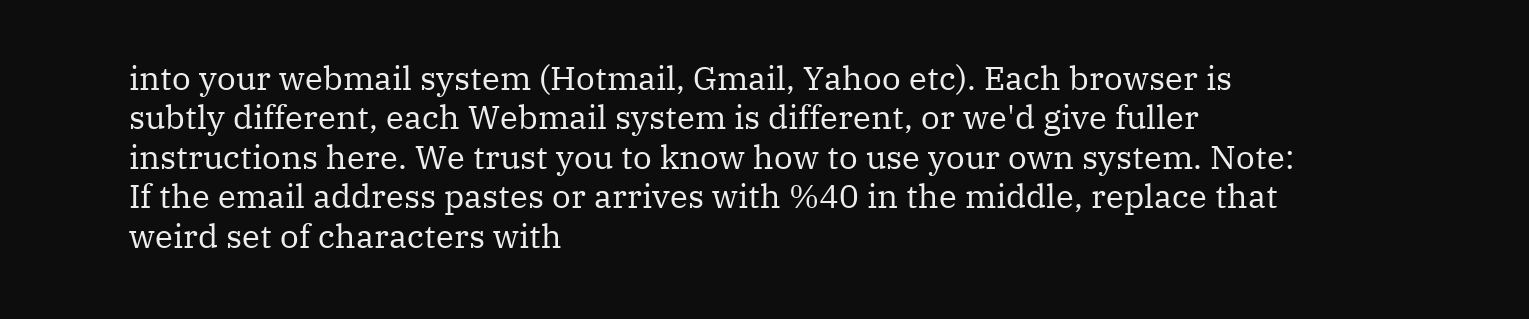into your webmail system (Hotmail, Gmail, Yahoo etc). Each browser is subtly different, each Webmail system is different, or we'd give fuller instructions here. We trust you to know how to use your own system. Note: If the email address pastes or arrives with %40 in the middle, replace that weird set of characters with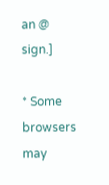an @ sign.]

* Some browsers may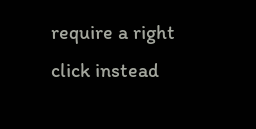require a right click instead